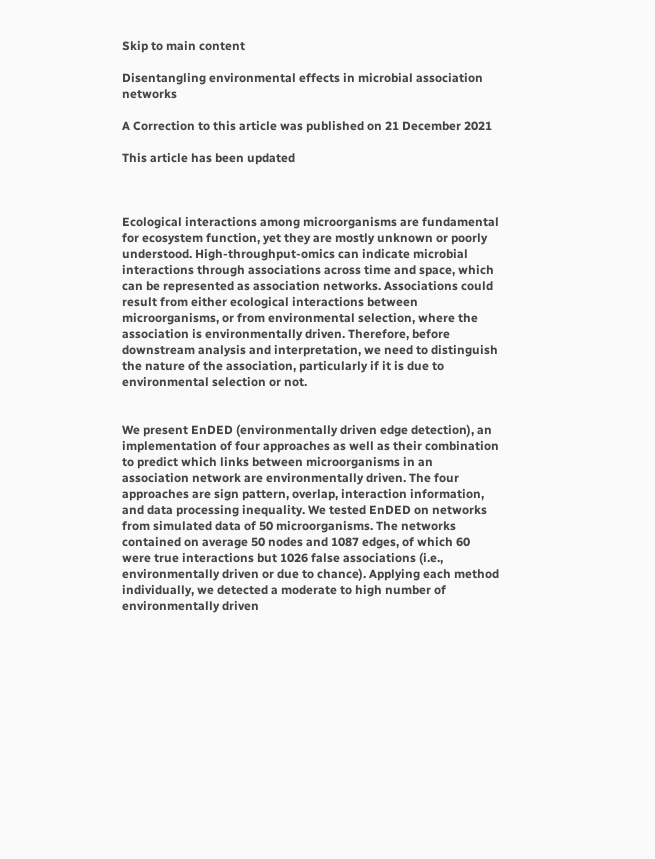Skip to main content

Disentangling environmental effects in microbial association networks

A Correction to this article was published on 21 December 2021

This article has been updated



Ecological interactions among microorganisms are fundamental for ecosystem function, yet they are mostly unknown or poorly understood. High-throughput-omics can indicate microbial interactions through associations across time and space, which can be represented as association networks. Associations could result from either ecological interactions between microorganisms, or from environmental selection, where the association is environmentally driven. Therefore, before downstream analysis and interpretation, we need to distinguish the nature of the association, particularly if it is due to environmental selection or not.


We present EnDED (environmentally driven edge detection), an implementation of four approaches as well as their combination to predict which links between microorganisms in an association network are environmentally driven. The four approaches are sign pattern, overlap, interaction information, and data processing inequality. We tested EnDED on networks from simulated data of 50 microorganisms. The networks contained on average 50 nodes and 1087 edges, of which 60 were true interactions but 1026 false associations (i.e., environmentally driven or due to chance). Applying each method individually, we detected a moderate to high number of environmentally driven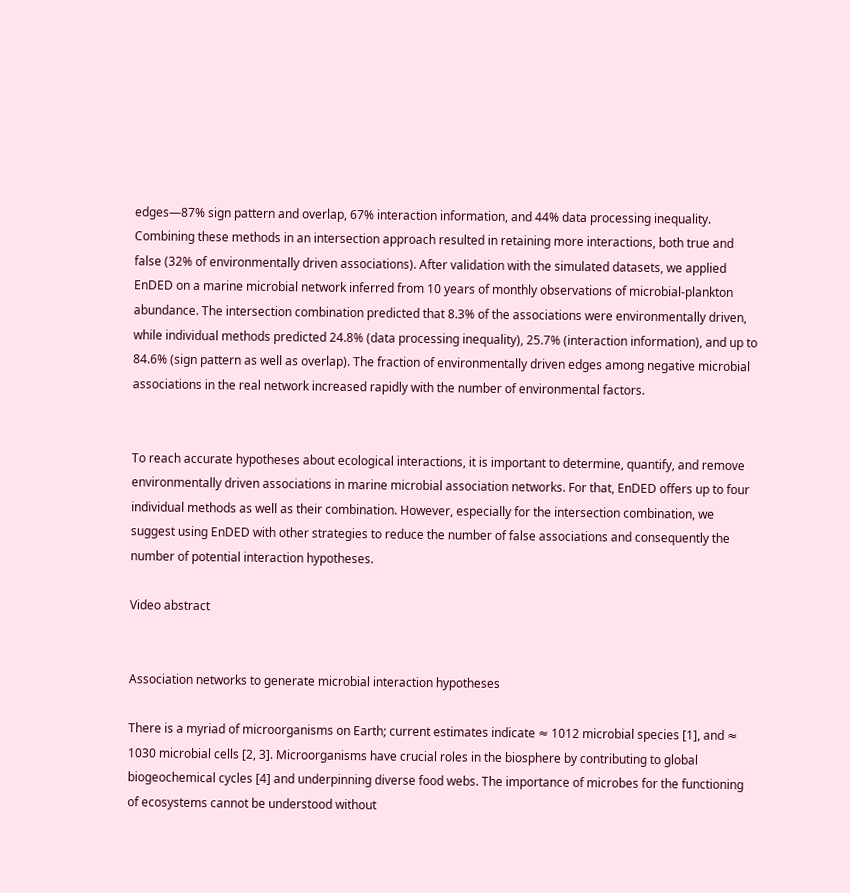edges—87% sign pattern and overlap, 67% interaction information, and 44% data processing inequality. Combining these methods in an intersection approach resulted in retaining more interactions, both true and false (32% of environmentally driven associations). After validation with the simulated datasets, we applied EnDED on a marine microbial network inferred from 10 years of monthly observations of microbial-plankton abundance. The intersection combination predicted that 8.3% of the associations were environmentally driven, while individual methods predicted 24.8% (data processing inequality), 25.7% (interaction information), and up to 84.6% (sign pattern as well as overlap). The fraction of environmentally driven edges among negative microbial associations in the real network increased rapidly with the number of environmental factors.


To reach accurate hypotheses about ecological interactions, it is important to determine, quantify, and remove environmentally driven associations in marine microbial association networks. For that, EnDED offers up to four individual methods as well as their combination. However, especially for the intersection combination, we suggest using EnDED with other strategies to reduce the number of false associations and consequently the number of potential interaction hypotheses.

Video abstract


Association networks to generate microbial interaction hypotheses

There is a myriad of microorganisms on Earth; current estimates indicate ≈ 1012 microbial species [1], and ≈ 1030 microbial cells [2, 3]. Microorganisms have crucial roles in the biosphere by contributing to global biogeochemical cycles [4] and underpinning diverse food webs. The importance of microbes for the functioning of ecosystems cannot be understood without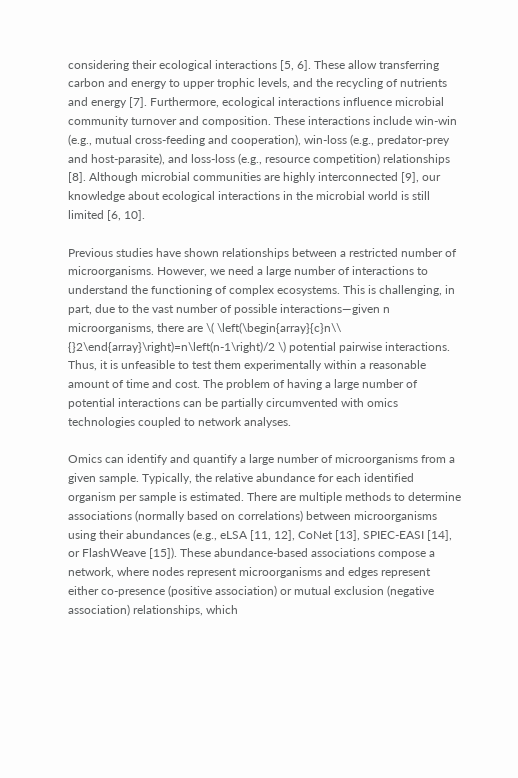considering their ecological interactions [5, 6]. These allow transferring carbon and energy to upper trophic levels, and the recycling of nutrients and energy [7]. Furthermore, ecological interactions influence microbial community turnover and composition. These interactions include win-win (e.g., mutual cross-feeding and cooperation), win-loss (e.g., predator-prey and host-parasite), and loss-loss (e.g., resource competition) relationships [8]. Although microbial communities are highly interconnected [9], our knowledge about ecological interactions in the microbial world is still limited [6, 10].

Previous studies have shown relationships between a restricted number of microorganisms. However, we need a large number of interactions to understand the functioning of complex ecosystems. This is challenging, in part, due to the vast number of possible interactions—given n microorganisms, there are \( \left(\begin{array}{c}n\\ {}2\end{array}\right)=n\left(n-1\right)/2 \) potential pairwise interactions. Thus, it is unfeasible to test them experimentally within a reasonable amount of time and cost. The problem of having a large number of potential interactions can be partially circumvented with omics technologies coupled to network analyses.

Omics can identify and quantify a large number of microorganisms from a given sample. Typically, the relative abundance for each identified organism per sample is estimated. There are multiple methods to determine associations (normally based on correlations) between microorganisms using their abundances (e.g., eLSA [11, 12], CoNet [13], SPIEC-EASI [14], or FlashWeave [15]). These abundance-based associations compose a network, where nodes represent microorganisms and edges represent either co-presence (positive association) or mutual exclusion (negative association) relationships, which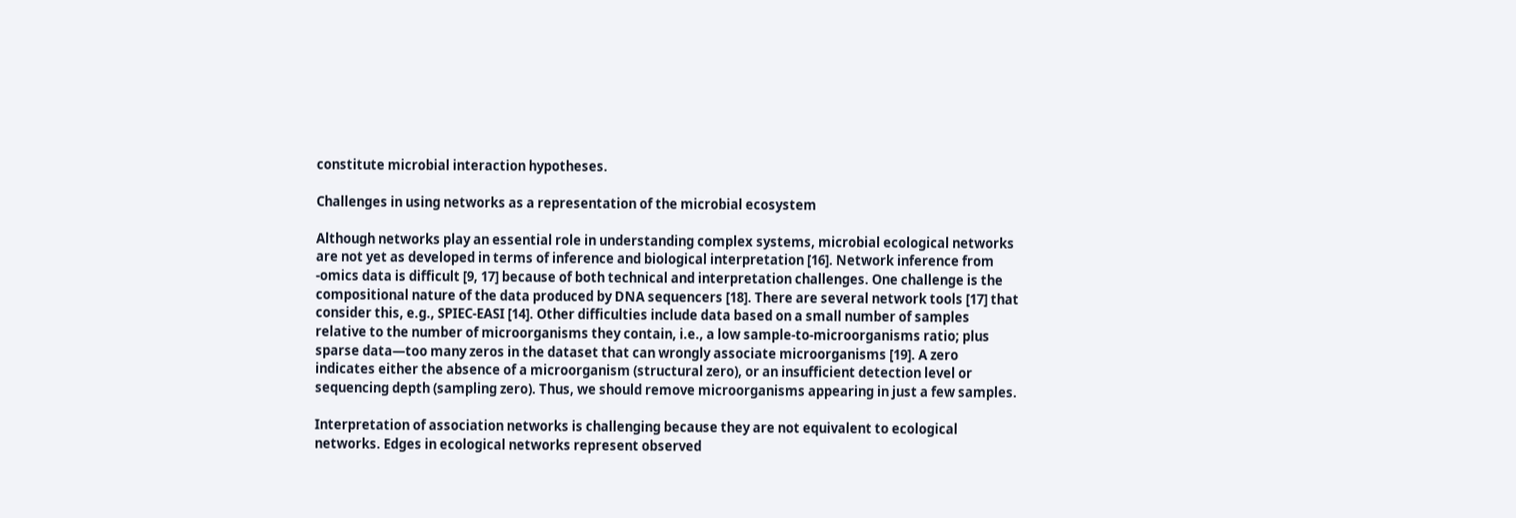constitute microbial interaction hypotheses.

Challenges in using networks as a representation of the microbial ecosystem

Although networks play an essential role in understanding complex systems, microbial ecological networks are not yet as developed in terms of inference and biological interpretation [16]. Network inference from -omics data is difficult [9, 17] because of both technical and interpretation challenges. One challenge is the compositional nature of the data produced by DNA sequencers [18]. There are several network tools [17] that consider this, e.g., SPIEC-EASI [14]. Other difficulties include data based on a small number of samples relative to the number of microorganisms they contain, i.e., a low sample-to-microorganisms ratio; plus sparse data—too many zeros in the dataset that can wrongly associate microorganisms [19]. A zero indicates either the absence of a microorganism (structural zero), or an insufficient detection level or sequencing depth (sampling zero). Thus, we should remove microorganisms appearing in just a few samples.

Interpretation of association networks is challenging because they are not equivalent to ecological networks. Edges in ecological networks represent observed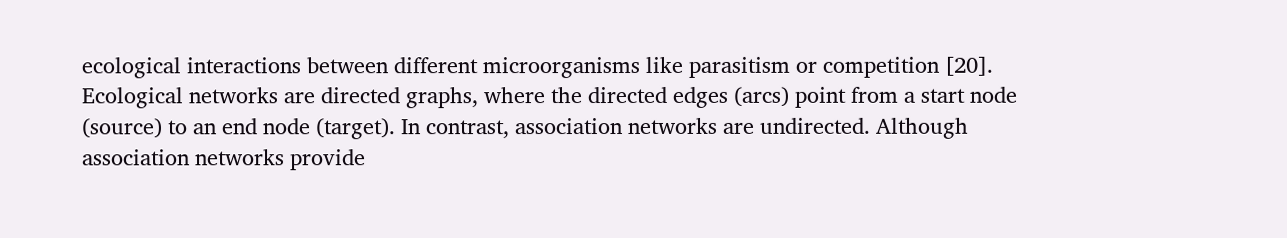ecological interactions between different microorganisms like parasitism or competition [20]. Ecological networks are directed graphs, where the directed edges (arcs) point from a start node (source) to an end node (target). In contrast, association networks are undirected. Although association networks provide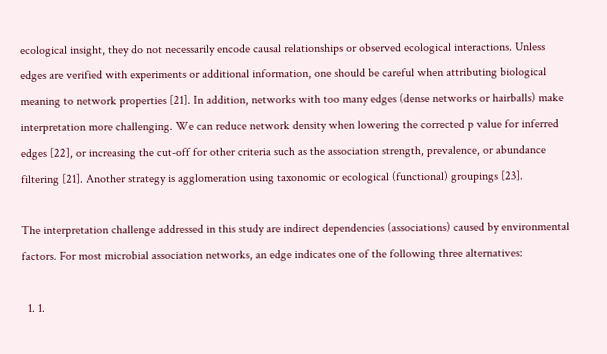ecological insight, they do not necessarily encode causal relationships or observed ecological interactions. Unless edges are verified with experiments or additional information, one should be careful when attributing biological meaning to network properties [21]. In addition, networks with too many edges (dense networks or hairballs) make interpretation more challenging. We can reduce network density when lowering the corrected p value for inferred edges [22], or increasing the cut-off for other criteria such as the association strength, prevalence, or abundance filtering [21]. Another strategy is agglomeration using taxonomic or ecological (functional) groupings [23].

The interpretation challenge addressed in this study are indirect dependencies (associations) caused by environmental factors. For most microbial association networks, an edge indicates one of the following three alternatives:

  1. 1.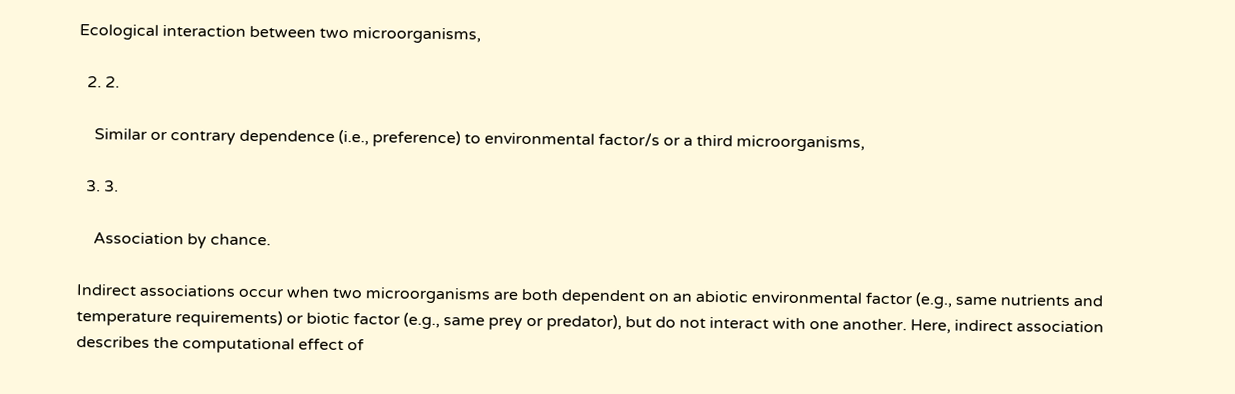Ecological interaction between two microorganisms,

  2. 2.

    Similar or contrary dependence (i.e., preference) to environmental factor/s or a third microorganisms,

  3. 3.

    Association by chance.

Indirect associations occur when two microorganisms are both dependent on an abiotic environmental factor (e.g., same nutrients and temperature requirements) or biotic factor (e.g., same prey or predator), but do not interact with one another. Here, indirect association describes the computational effect of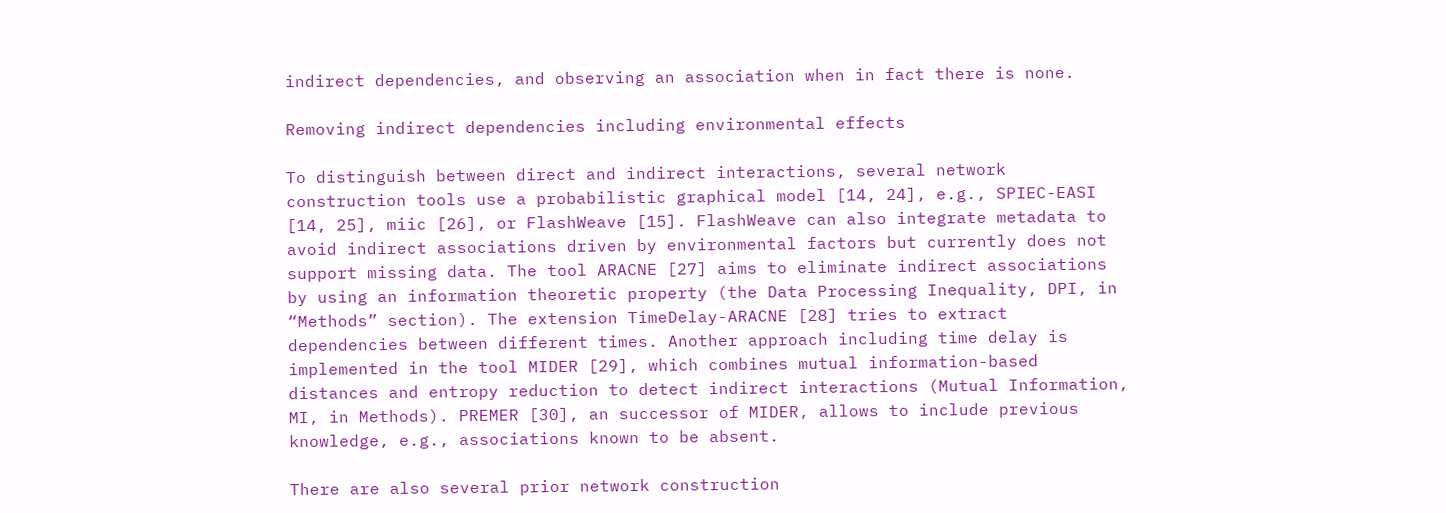indirect dependencies, and observing an association when in fact there is none.

Removing indirect dependencies including environmental effects

To distinguish between direct and indirect interactions, several network construction tools use a probabilistic graphical model [14, 24], e.g., SPIEC-EASI [14, 25], miic [26], or FlashWeave [15]. FlashWeave can also integrate metadata to avoid indirect associations driven by environmental factors but currently does not support missing data. The tool ARACNE [27] aims to eliminate indirect associations by using an information theoretic property (the Data Processing Inequality, DPI, in “Methods” section). The extension TimeDelay-ARACNE [28] tries to extract dependencies between different times. Another approach including time delay is implemented in the tool MIDER [29], which combines mutual information-based distances and entropy reduction to detect indirect interactions (Mutual Information, MI, in Methods). PREMER [30], an successor of MIDER, allows to include previous knowledge, e.g., associations known to be absent.

There are also several prior network construction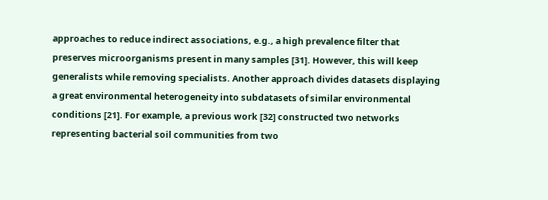approaches to reduce indirect associations, e.g., a high prevalence filter that preserves microorganisms present in many samples [31]. However, this will keep generalists while removing specialists. Another approach divides datasets displaying a great environmental heterogeneity into subdatasets of similar environmental conditions [21]. For example, a previous work [32] constructed two networks representing bacterial soil communities from two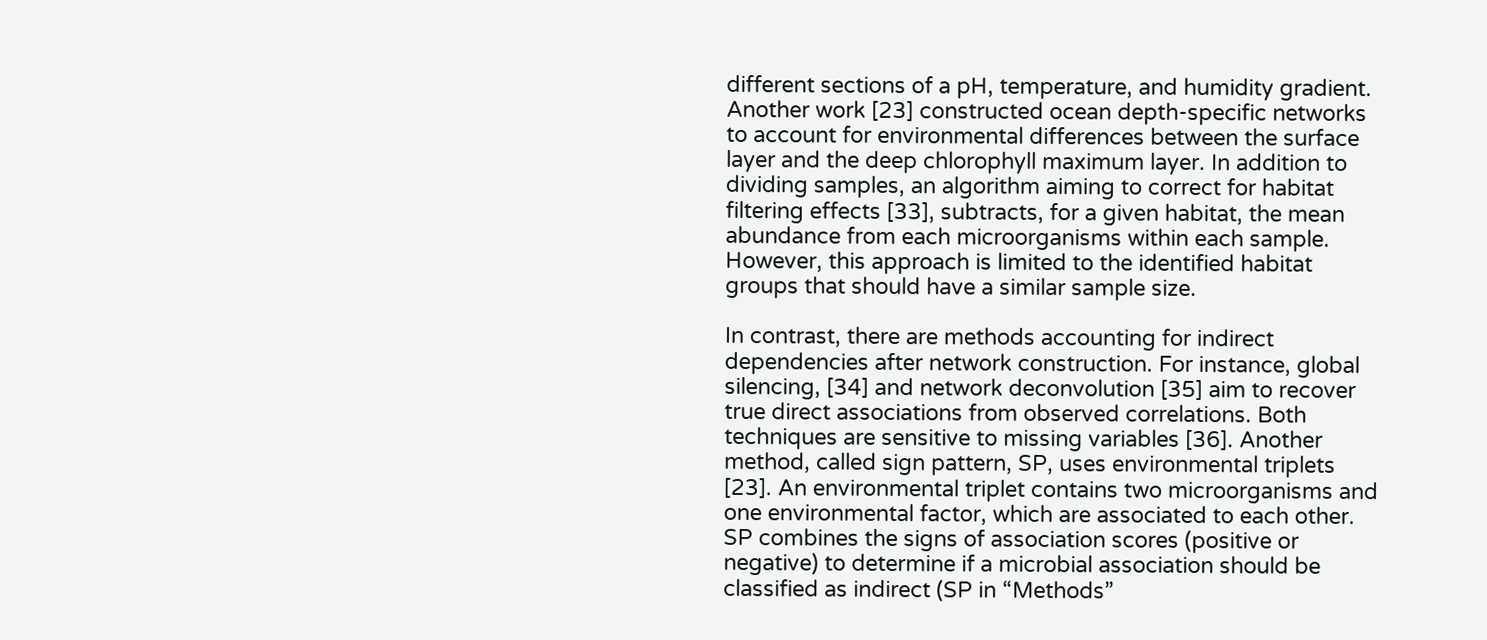different sections of a pH, temperature, and humidity gradient. Another work [23] constructed ocean depth-specific networks to account for environmental differences between the surface layer and the deep chlorophyll maximum layer. In addition to dividing samples, an algorithm aiming to correct for habitat filtering effects [33], subtracts, for a given habitat, the mean abundance from each microorganisms within each sample. However, this approach is limited to the identified habitat groups that should have a similar sample size.

In contrast, there are methods accounting for indirect dependencies after network construction. For instance, global silencing, [34] and network deconvolution [35] aim to recover true direct associations from observed correlations. Both techniques are sensitive to missing variables [36]. Another method, called sign pattern, SP, uses environmental triplets [23]. An environmental triplet contains two microorganisms and one environmental factor, which are associated to each other. SP combines the signs of association scores (positive or negative) to determine if a microbial association should be classified as indirect (SP in “Methods”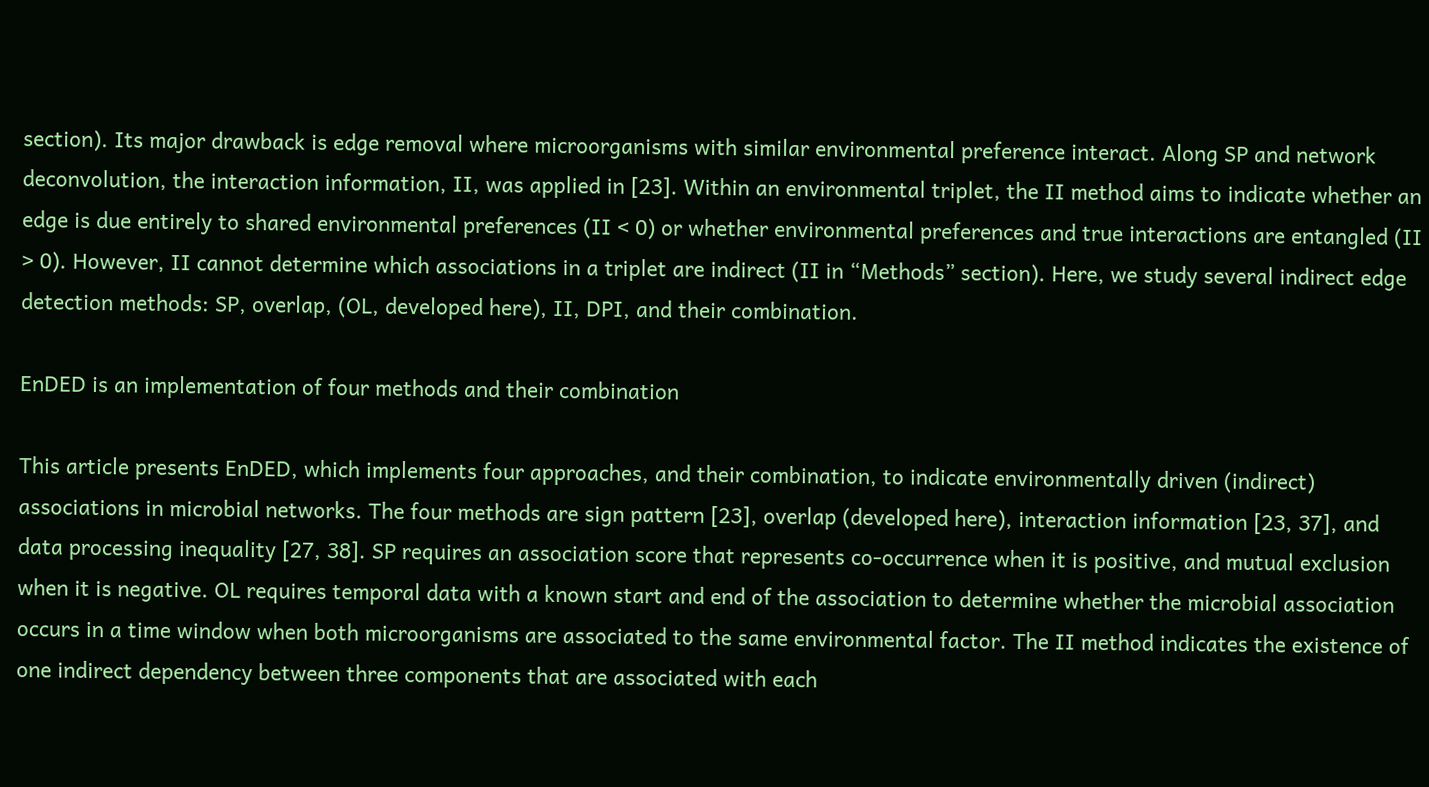section). Its major drawback is edge removal where microorganisms with similar environmental preference interact. Along SP and network deconvolution, the interaction information, II, was applied in [23]. Within an environmental triplet, the II method aims to indicate whether an edge is due entirely to shared environmental preferences (II < 0) or whether environmental preferences and true interactions are entangled (II > 0). However, II cannot determine which associations in a triplet are indirect (II in “Methods” section). Here, we study several indirect edge detection methods: SP, overlap, (OL, developed here), II, DPI, and their combination.

EnDED is an implementation of four methods and their combination

This article presents EnDED, which implements four approaches, and their combination, to indicate environmentally driven (indirect) associations in microbial networks. The four methods are sign pattern [23], overlap (developed here), interaction information [23, 37], and data processing inequality [27, 38]. SP requires an association score that represents co-occurrence when it is positive, and mutual exclusion when it is negative. OL requires temporal data with a known start and end of the association to determine whether the microbial association occurs in a time window when both microorganisms are associated to the same environmental factor. The II method indicates the existence of one indirect dependency between three components that are associated with each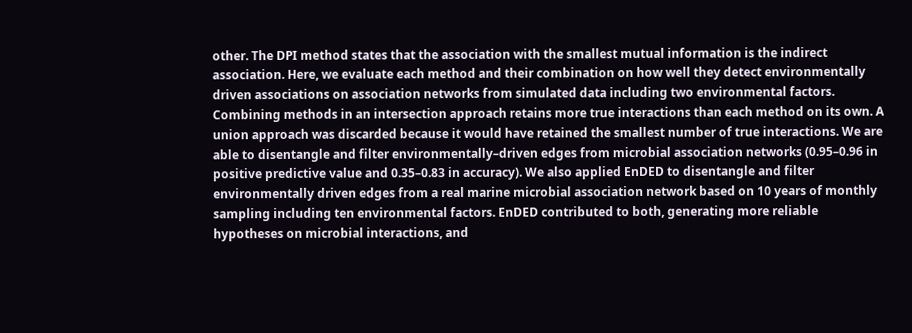other. The DPI method states that the association with the smallest mutual information is the indirect association. Here, we evaluate each method and their combination on how well they detect environmentally driven associations on association networks from simulated data including two environmental factors. Combining methods in an intersection approach retains more true interactions than each method on its own. A union approach was discarded because it would have retained the smallest number of true interactions. We are able to disentangle and filter environmentally–driven edges from microbial association networks (0.95–0.96 in positive predictive value and 0.35–0.83 in accuracy). We also applied EnDED to disentangle and filter environmentally driven edges from a real marine microbial association network based on 10 years of monthly sampling including ten environmental factors. EnDED contributed to both, generating more reliable hypotheses on microbial interactions, and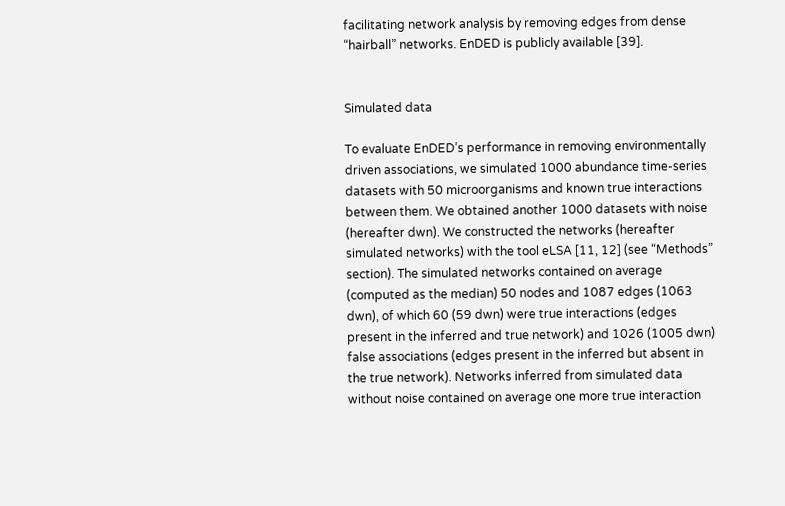facilitating network analysis by removing edges from dense “hairball” networks. EnDED is publicly available [39].


Simulated data

To evaluate EnDED’s performance in removing environmentally driven associations, we simulated 1000 abundance time-series datasets with 50 microorganisms and known true interactions between them. We obtained another 1000 datasets with noise (hereafter dwn). We constructed the networks (hereafter simulated networks) with the tool eLSA [11, 12] (see “Methods” section). The simulated networks contained on average (computed as the median) 50 nodes and 1087 edges (1063 dwn), of which 60 (59 dwn) were true interactions (edges present in the inferred and true network) and 1026 (1005 dwn) false associations (edges present in the inferred but absent in the true network). Networks inferred from simulated data without noise contained on average one more true interaction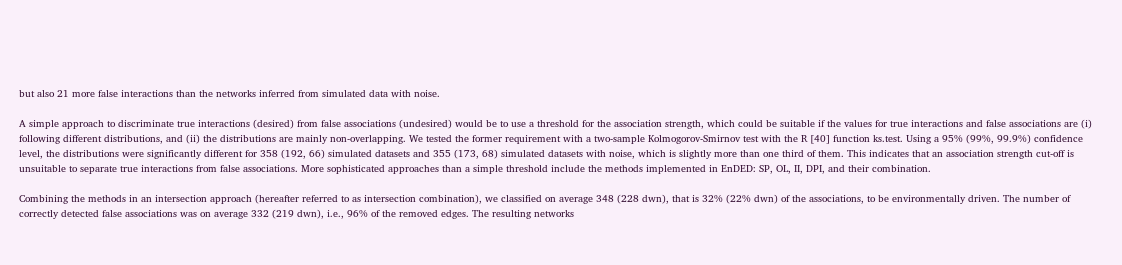but also 21 more false interactions than the networks inferred from simulated data with noise.

A simple approach to discriminate true interactions (desired) from false associations (undesired) would be to use a threshold for the association strength, which could be suitable if the values for true interactions and false associations are (i) following different distributions, and (ii) the distributions are mainly non-overlapping. We tested the former requirement with a two-sample Kolmogorov-Smirnov test with the R [40] function ks.test. Using a 95% (99%, 99.9%) confidence level, the distributions were significantly different for 358 (192, 66) simulated datasets and 355 (173, 68) simulated datasets with noise, which is slightly more than one third of them. This indicates that an association strength cut-off is unsuitable to separate true interactions from false associations. More sophisticated approaches than a simple threshold include the methods implemented in EnDED: SP, OL, II, DPI, and their combination.

Combining the methods in an intersection approach (hereafter referred to as intersection combination), we classified on average 348 (228 dwn), that is 32% (22% dwn) of the associations, to be environmentally driven. The number of correctly detected false associations was on average 332 (219 dwn), i.e., 96% of the removed edges. The resulting networks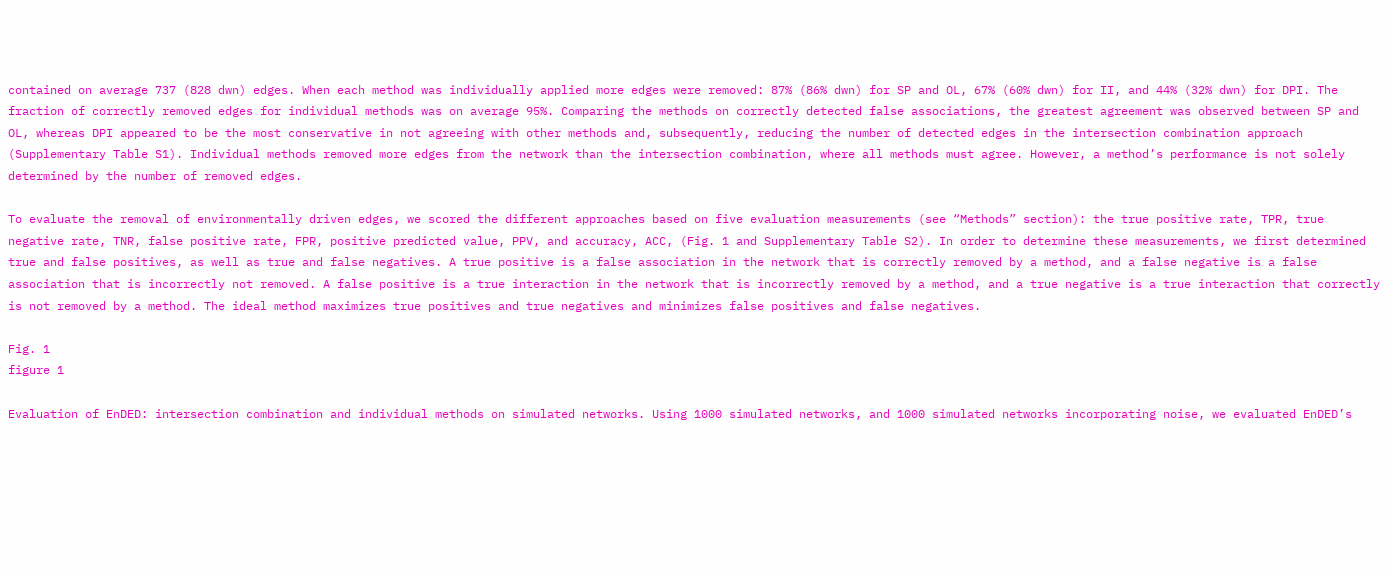contained on average 737 (828 dwn) edges. When each method was individually applied more edges were removed: 87% (86% dwn) for SP and OL, 67% (60% dwn) for II, and 44% (32% dwn) for DPI. The fraction of correctly removed edges for individual methods was on average 95%. Comparing the methods on correctly detected false associations, the greatest agreement was observed between SP and OL, whereas DPI appeared to be the most conservative in not agreeing with other methods and, subsequently, reducing the number of detected edges in the intersection combination approach (Supplementary Table S1). Individual methods removed more edges from the network than the intersection combination, where all methods must agree. However, a method’s performance is not solely determined by the number of removed edges.

To evaluate the removal of environmentally driven edges, we scored the different approaches based on five evaluation measurements (see “Methods” section): the true positive rate, TPR, true negative rate, TNR, false positive rate, FPR, positive predicted value, PPV, and accuracy, ACC, (Fig. 1 and Supplementary Table S2). In order to determine these measurements, we first determined true and false positives, as well as true and false negatives. A true positive is a false association in the network that is correctly removed by a method, and a false negative is a false association that is incorrectly not removed. A false positive is a true interaction in the network that is incorrectly removed by a method, and a true negative is a true interaction that correctly is not removed by a method. The ideal method maximizes true positives and true negatives and minimizes false positives and false negatives.

Fig. 1
figure 1

Evaluation of EnDED: intersection combination and individual methods on simulated networks. Using 1000 simulated networks, and 1000 simulated networks incorporating noise, we evaluated EnDED’s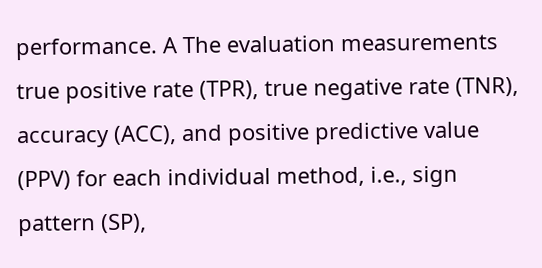performance. A The evaluation measurements true positive rate (TPR), true negative rate (TNR), accuracy (ACC), and positive predictive value (PPV) for each individual method, i.e., sign pattern (SP),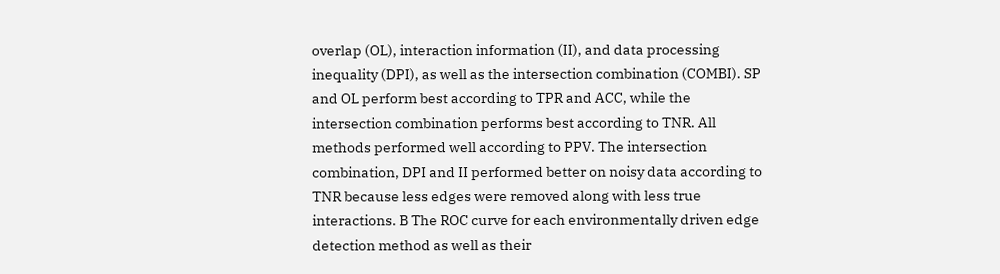overlap (OL), interaction information (II), and data processing inequality (DPI), as well as the intersection combination (COMBI). SP and OL perform best according to TPR and ACC, while the intersection combination performs best according to TNR. All methods performed well according to PPV. The intersection combination, DPI and II performed better on noisy data according to TNR because less edges were removed along with less true interactions. B The ROC curve for each environmentally driven edge detection method as well as their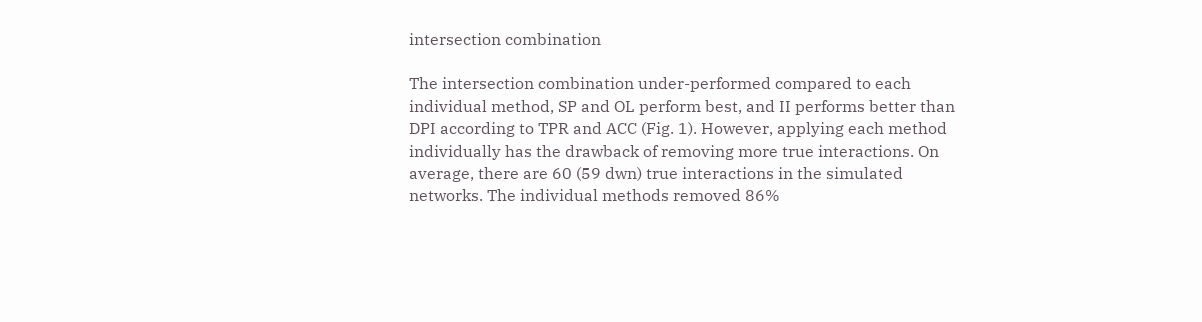intersection combination

The intersection combination under-performed compared to each individual method, SP and OL perform best, and II performs better than DPI according to TPR and ACC (Fig. 1). However, applying each method individually has the drawback of removing more true interactions. On average, there are 60 (59 dwn) true interactions in the simulated networks. The individual methods removed 86%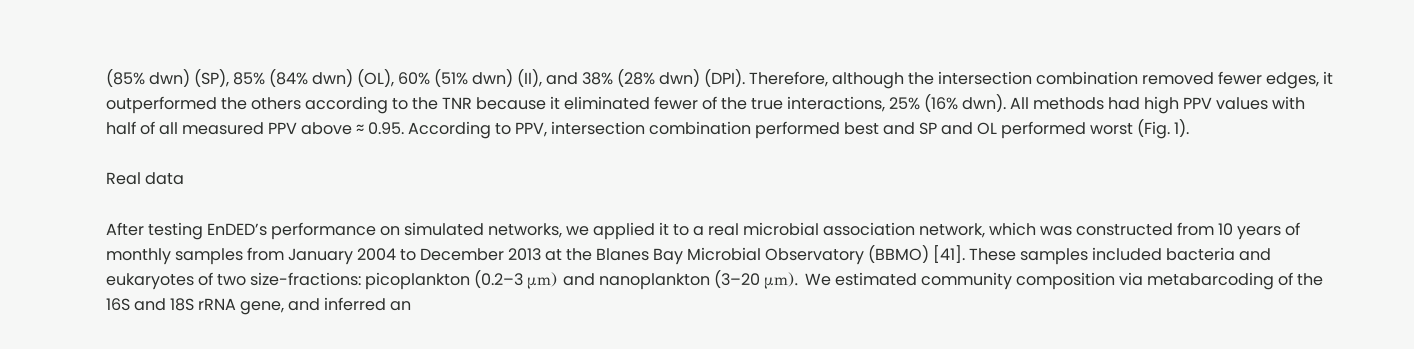(85% dwn) (SP), 85% (84% dwn) (OL), 60% (51% dwn) (II), and 38% (28% dwn) (DPI). Therefore, although the intersection combination removed fewer edges, it outperformed the others according to the TNR because it eliminated fewer of the true interactions, 25% (16% dwn). All methods had high PPV values with half of all measured PPV above ≈ 0.95. According to PPV, intersection combination performed best and SP and OL performed worst (Fig. 1).

Real data

After testing EnDED’s performance on simulated networks, we applied it to a real microbial association network, which was constructed from 10 years of monthly samples from January 2004 to December 2013 at the Blanes Bay Microbial Observatory (BBMO) [41]. These samples included bacteria and eukaryotes of two size-fractions: picoplankton (0.2–3 μm) and nanoplankton (3–20 μm). We estimated community composition via metabarcoding of the 16S and 18S rRNA gene, and inferred an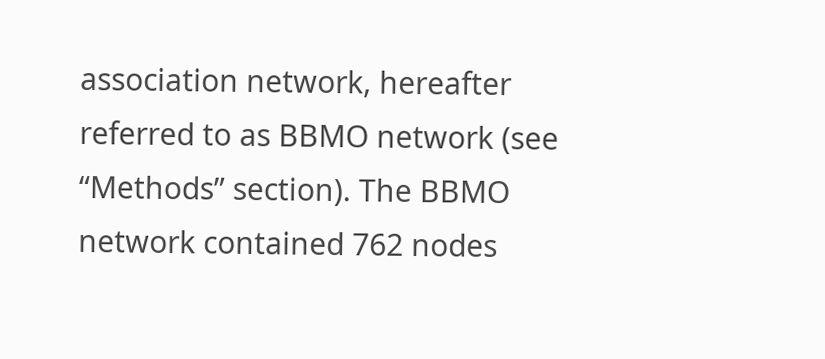association network, hereafter referred to as BBMO network (see “Methods” section). The BBMO network contained 762 nodes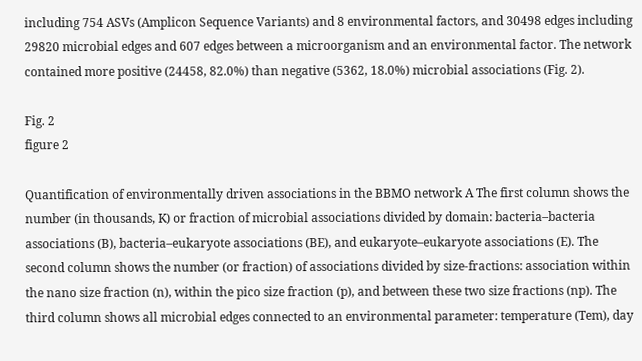including 754 ASVs (Amplicon Sequence Variants) and 8 environmental factors, and 30498 edges including 29820 microbial edges and 607 edges between a microorganism and an environmental factor. The network contained more positive (24458, 82.0%) than negative (5362, 18.0%) microbial associations (Fig. 2).

Fig. 2
figure 2

Quantification of environmentally driven associations in the BBMO network A The first column shows the number (in thousands, K) or fraction of microbial associations divided by domain: bacteria–bacteria associations (B), bacteria–eukaryote associations (BE), and eukaryote–eukaryote associations (E). The second column shows the number (or fraction) of associations divided by size-fractions: association within the nano size fraction (n), within the pico size fraction (p), and between these two size fractions (np). The third column shows all microbial edges connected to an environmental parameter: temperature (Tem), day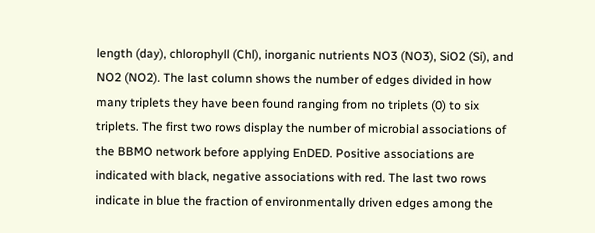length (day), chlorophyll (Chl), inorganic nutrients NO3 (NO3), SiO2 (Si), and NO2 (NO2). The last column shows the number of edges divided in how many triplets they have been found ranging from no triplets (0) to six triplets. The first two rows display the number of microbial associations of the BBMO network before applying EnDED. Positive associations are indicated with black, negative associations with red. The last two rows indicate in blue the fraction of environmentally driven edges among the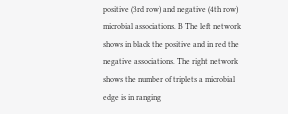positive (3rd row) and negative (4th row) microbial associations. B The left network shows in black the positive and in red the negative associations. The right network shows the number of triplets a microbial edge is in ranging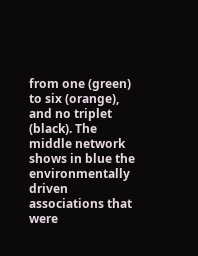from one (green) to six (orange), and no triplet (black). The middle network shows in blue the environmentally driven associations that were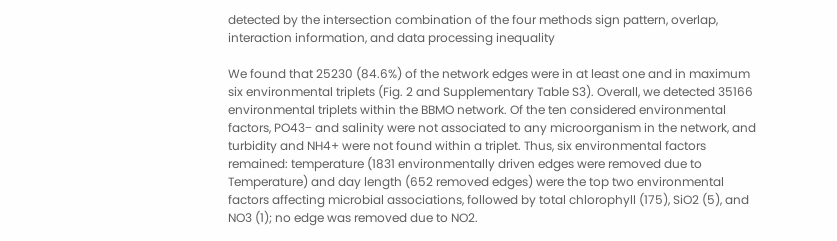detected by the intersection combination of the four methods sign pattern, overlap, interaction information, and data processing inequality

We found that 25230 (84.6%) of the network edges were in at least one and in maximum six environmental triplets (Fig. 2 and Supplementary Table S3). Overall, we detected 35166 environmental triplets within the BBMO network. Of the ten considered environmental factors, PO43− and salinity were not associated to any microorganism in the network, and turbidity and NH4+ were not found within a triplet. Thus, six environmental factors remained: temperature (1831 environmentally driven edges were removed due to Temperature) and day length (652 removed edges) were the top two environmental factors affecting microbial associations, followed by total chlorophyll (175), SiO2 (5), and NO3 (1); no edge was removed due to NO2.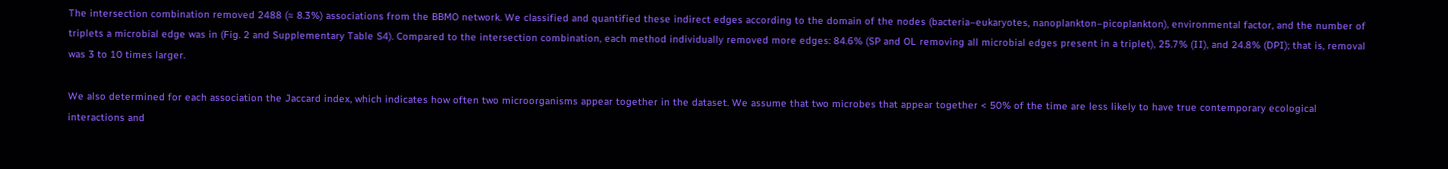The intersection combination removed 2488 (≈ 8.3%) associations from the BBMO network. We classified and quantified these indirect edges according to the domain of the nodes (bacteria–eukaryotes, nanoplankton–picoplankton), environmental factor, and the number of triplets a microbial edge was in (Fig. 2 and Supplementary Table S4). Compared to the intersection combination, each method individually removed more edges: 84.6% (SP and OL removing all microbial edges present in a triplet), 25.7% (II), and 24.8% (DPI); that is, removal was 3 to 10 times larger.

We also determined for each association the Jaccard index, which indicates how often two microorganisms appear together in the dataset. We assume that two microbes that appear together < 50% of the time are less likely to have true contemporary ecological interactions and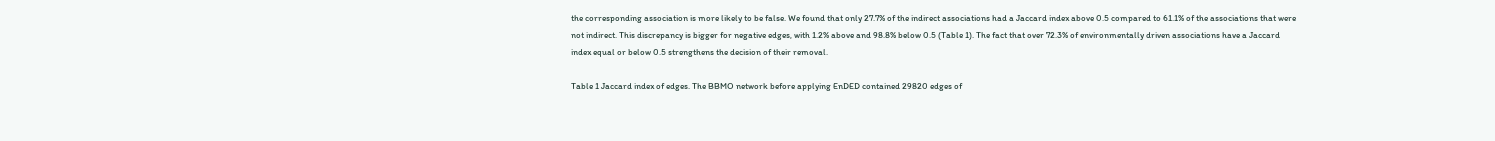the corresponding association is more likely to be false. We found that only 27.7% of the indirect associations had a Jaccard index above 0.5 compared to 61.1% of the associations that were not indirect. This discrepancy is bigger for negative edges, with 1.2% above and 98.8% below 0.5 (Table 1). The fact that over 72.3% of environmentally driven associations have a Jaccard index equal or below 0.5 strengthens the decision of their removal.

Table 1 Jaccard index of edges. The BBMO network before applying EnDED contained 29820 edges of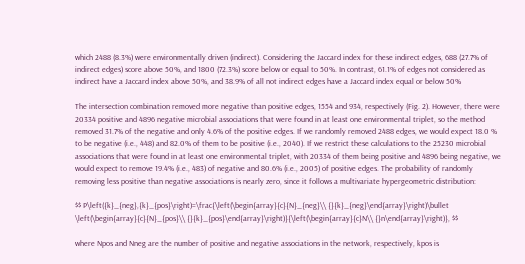which 2488 (8.3%) were environmentally driven (indirect). Considering the Jaccard index for these indirect edges, 688 (27.7% of indirect edges) score above 50%, and 1800 (72.3%) score below or equal to 50%. In contrast, 61.1% of edges not considered as indirect have a Jaccard index above 50%, and 38.9% of all not indirect edges have a Jaccard index equal or below 50%

The intersection combination removed more negative than positive edges, 1554 and 934, respectively (Fig. 2). However, there were 20334 positive and 4896 negative microbial associations that were found in at least one environmental triplet, so the method removed 31.7% of the negative and only 4.6% of the positive edges. If we randomly removed 2488 edges, we would expect 18.0 % to be negative (i.e., 448) and 82.0% of them to be positive (i.e., 2040). If we restrict these calculations to the 25230 microbial associations that were found in at least one environmental triplet, with 20334 of them being positive and 4896 being negative, we would expect to remove 19.4% (i.e., 483) of negative and 80.6% (i.e., 2005) of positive edges. The probability of randomly removing less positive than negative associations is nearly zero, since it follows a multivariate hypergeometric distribution:

$$ P\left({k}_{neg},{k}_{pos}\right)=\frac{\left(\begin{array}{c}{N}_{neg}\\ {}{k}_{neg}\end{array}\right)\bullet \left(\begin{array}{c}{N}_{pos}\\ {}{k}_{pos}\end{array}\right)}{\left(\begin{array}{c}N\\ {}n\end{array}\right)}, $$

where Npos and Nneg are the number of positive and negative associations in the network, respectively, kpos is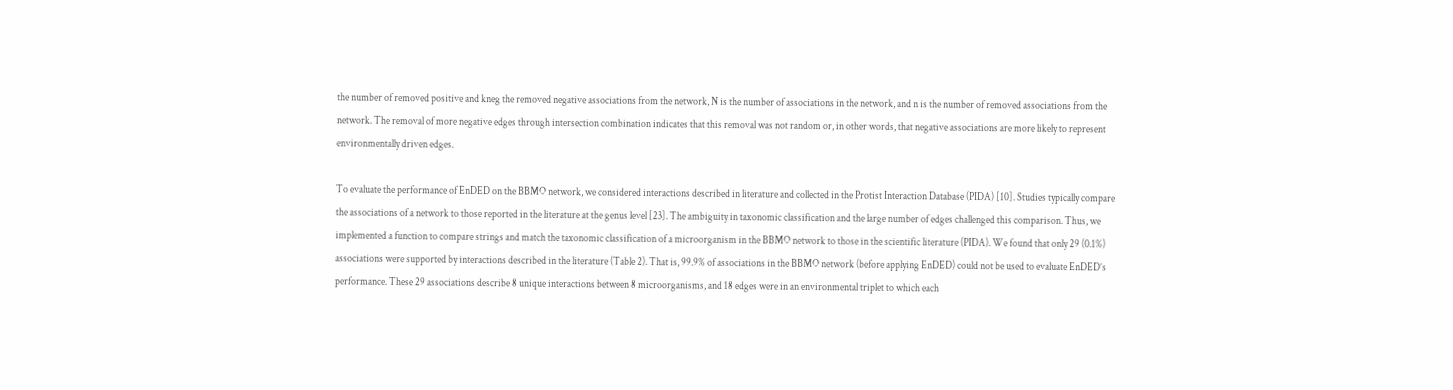the number of removed positive and kneg the removed negative associations from the network, N is the number of associations in the network, and n is the number of removed associations from the network. The removal of more negative edges through intersection combination indicates that this removal was not random or, in other words, that negative associations are more likely to represent environmentally driven edges.

To evaluate the performance of EnDED on the BBMO network, we considered interactions described in literature and collected in the Protist Interaction Database (PIDA) [10]. Studies typically compare the associations of a network to those reported in the literature at the genus level [23]. The ambiguity in taxonomic classification and the large number of edges challenged this comparison. Thus, we implemented a function to compare strings and match the taxonomic classification of a microorganism in the BBMO network to those in the scientific literature (PIDA). We found that only 29 (0.1%) associations were supported by interactions described in the literature (Table 2). That is, 99.9% of associations in the BBMO network (before applying EnDED) could not be used to evaluate EnDED’s performance. These 29 associations describe 8 unique interactions between 8 microorganisms, and 18 edges were in an environmental triplet to which each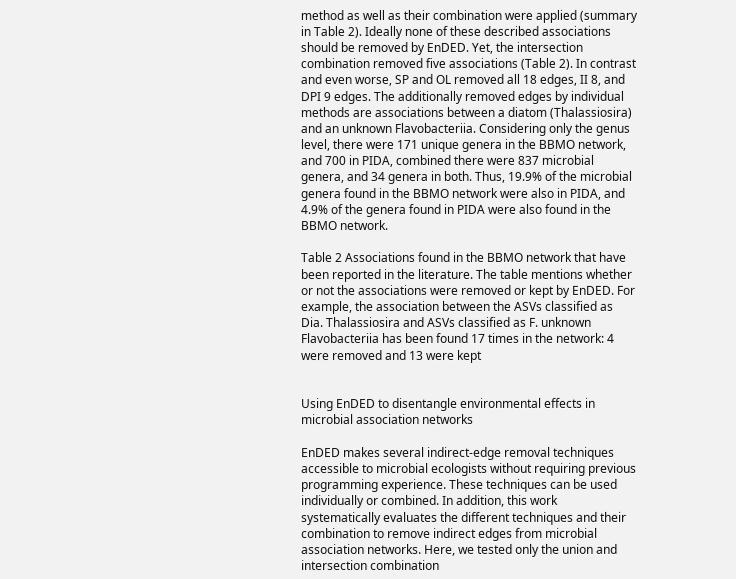method as well as their combination were applied (summary in Table 2). Ideally none of these described associations should be removed by EnDED. Yet, the intersection combination removed five associations (Table 2). In contrast and even worse, SP and OL removed all 18 edges, II 8, and DPI 9 edges. The additionally removed edges by individual methods are associations between a diatom (Thalassiosira) and an unknown Flavobacteriia. Considering only the genus level, there were 171 unique genera in the BBMO network, and 700 in PIDA, combined there were 837 microbial genera, and 34 genera in both. Thus, 19.9% of the microbial genera found in the BBMO network were also in PIDA, and 4.9% of the genera found in PIDA were also found in the BBMO network.

Table 2 Associations found in the BBMO network that have been reported in the literature. The table mentions whether or not the associations were removed or kept by EnDED. For example, the association between the ASVs classified as Dia. Thalassiosira and ASVs classified as F. unknown Flavobacteriia has been found 17 times in the network: 4 were removed and 13 were kept


Using EnDED to disentangle environmental effects in microbial association networks

EnDED makes several indirect-edge removal techniques accessible to microbial ecologists without requiring previous programming experience. These techniques can be used individually or combined. In addition, this work systematically evaluates the different techniques and their combination to remove indirect edges from microbial association networks. Here, we tested only the union and intersection combination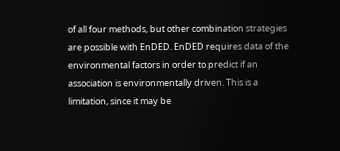of all four methods, but other combination strategies are possible with EnDED. EnDED requires data of the environmental factors in order to predict if an association is environmentally driven. This is a limitation, since it may be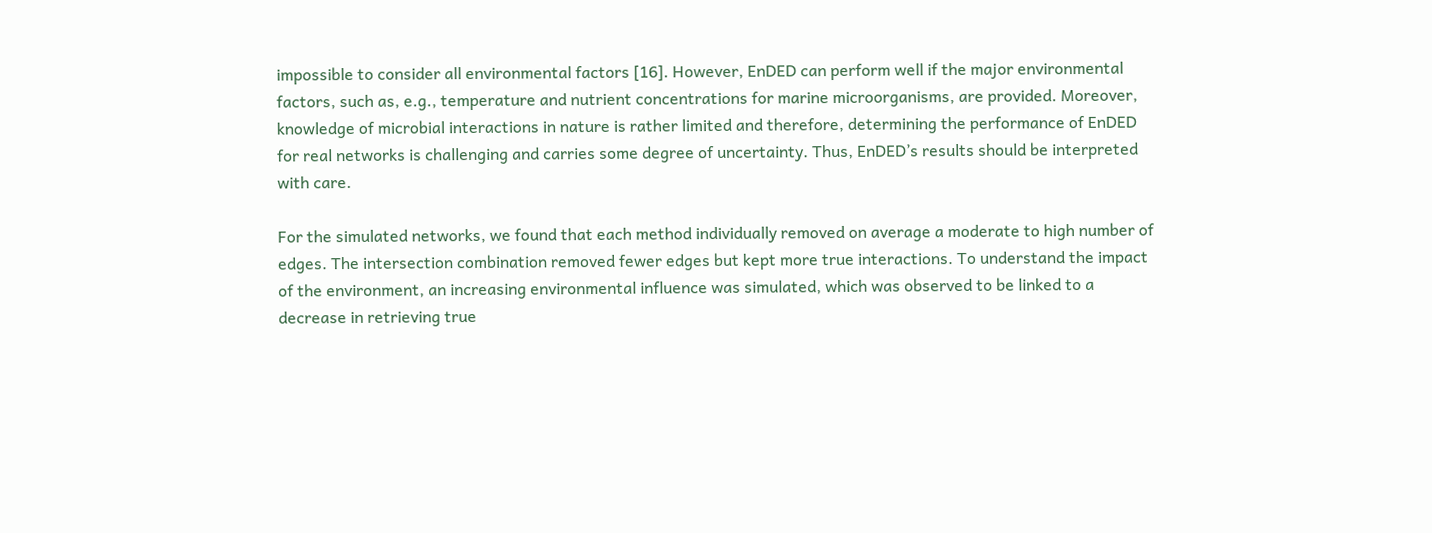impossible to consider all environmental factors [16]. However, EnDED can perform well if the major environmental factors, such as, e.g., temperature and nutrient concentrations for marine microorganisms, are provided. Moreover, knowledge of microbial interactions in nature is rather limited and therefore, determining the performance of EnDED for real networks is challenging and carries some degree of uncertainty. Thus, EnDED’s results should be interpreted with care.

For the simulated networks, we found that each method individually removed on average a moderate to high number of edges. The intersection combination removed fewer edges but kept more true interactions. To understand the impact of the environment, an increasing environmental influence was simulated, which was observed to be linked to a decrease in retrieving true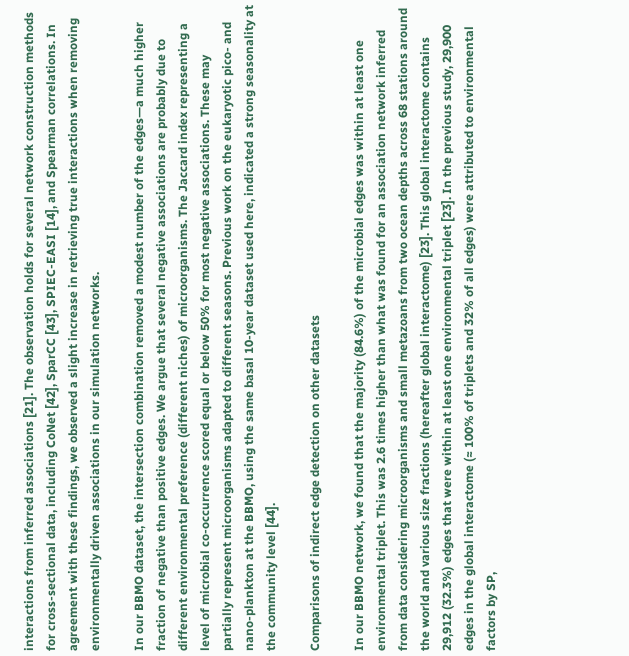interactions from inferred associations [21]. The observation holds for several network construction methods for cross-sectional data, including CoNet [42], SparCC [43], SPIEC-EASI [14], and Spearman correlations. In agreement with these findings, we observed a slight increase in retrieving true interactions when removing environmentally driven associations in our simulation networks.

In our BBMO dataset, the intersection combination removed a modest number of the edges—a much higher fraction of negative than positive edges. We argue that several negative associations are probably due to different environmental preference (different niches) of microorganisms. The Jaccard index representing a level of microbial co-occurrence scored equal or below 50% for most negative associations. These may partially represent microorganisms adapted to different seasons. Previous work on the eukaryotic pico- and nano-plankton at the BBMO, using the same basal 10-year dataset used here, indicated a strong seasonality at the community level [44].

Comparisons of indirect edge detection on other datasets

In our BBMO network, we found that the majority (84.6%) of the microbial edges was within at least one environmental triplet. This was 2.6 times higher than what was found for an association network inferred from data considering microorganisms and small metazoans from two ocean depths across 68 stations around the world and various size fractions (hereafter global interactome) [23]. This global interactome contains 29,912 (32.3%) edges that were within at least one environmental triplet [23]. In the previous study, 29,900 edges in the global interactome (≈ 100% of triplets and 32% of all edges) were attributed to environmental factors by SP,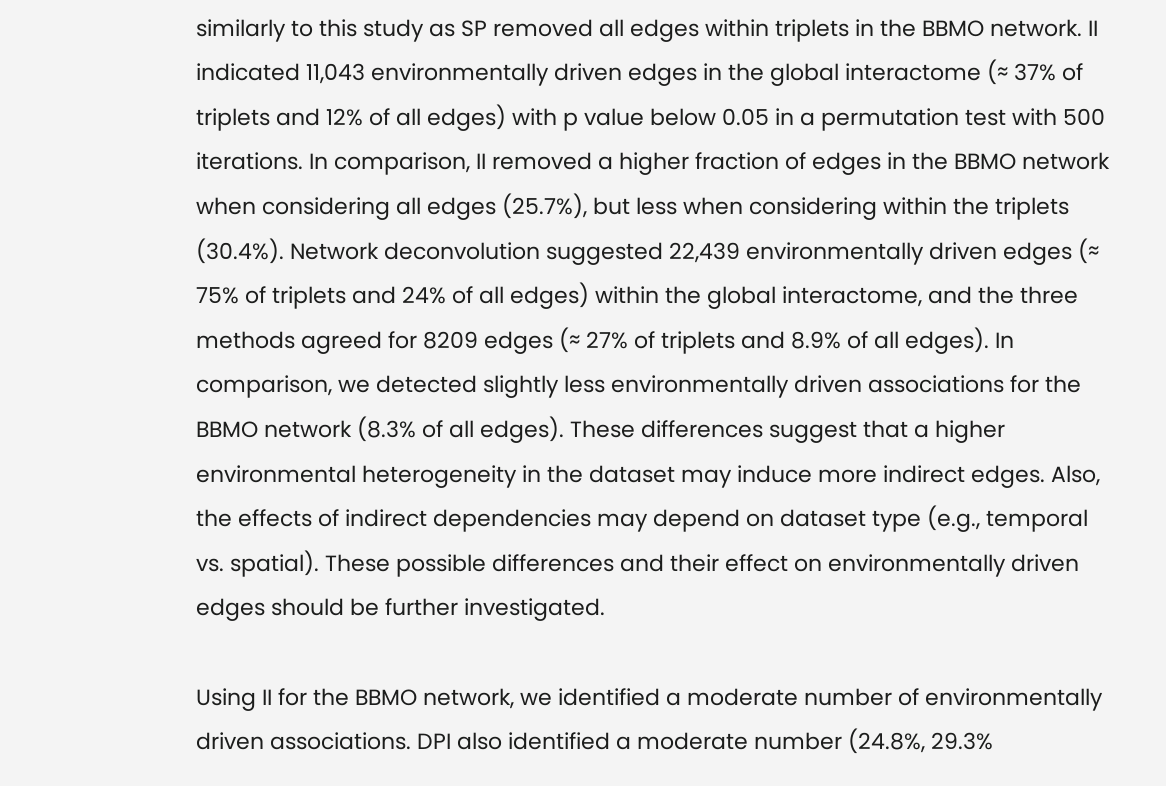similarly to this study as SP removed all edges within triplets in the BBMO network. II indicated 11,043 environmentally driven edges in the global interactome (≈ 37% of triplets and 12% of all edges) with p value below 0.05 in a permutation test with 500 iterations. In comparison, II removed a higher fraction of edges in the BBMO network when considering all edges (25.7%), but less when considering within the triplets (30.4%). Network deconvolution suggested 22,439 environmentally driven edges (≈ 75% of triplets and 24% of all edges) within the global interactome, and the three methods agreed for 8209 edges (≈ 27% of triplets and 8.9% of all edges). In comparison, we detected slightly less environmentally driven associations for the BBMO network (8.3% of all edges). These differences suggest that a higher environmental heterogeneity in the dataset may induce more indirect edges. Also, the effects of indirect dependencies may depend on dataset type (e.g., temporal vs. spatial). These possible differences and their effect on environmentally driven edges should be further investigated.

Using II for the BBMO network, we identified a moderate number of environmentally driven associations. DPI also identified a moderate number (24.8%, 29.3%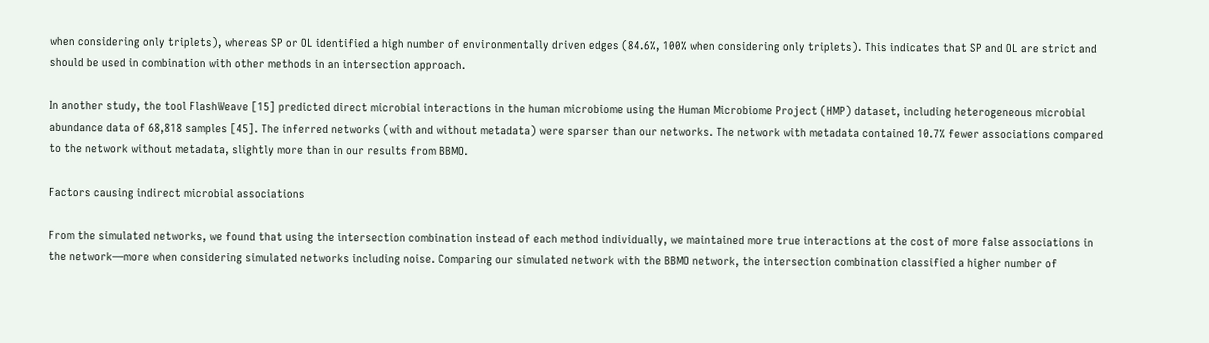when considering only triplets), whereas SP or OL identified a high number of environmentally driven edges (84.6%, 100% when considering only triplets). This indicates that SP and OL are strict and should be used in combination with other methods in an intersection approach.

In another study, the tool FlashWeave [15] predicted direct microbial interactions in the human microbiome using the Human Microbiome Project (HMP) dataset, including heterogeneous microbial abundance data of 68,818 samples [45]. The inferred networks (with and without metadata) were sparser than our networks. The network with metadata contained 10.7% fewer associations compared to the network without metadata, slightly more than in our results from BBMO.

Factors causing indirect microbial associations

From the simulated networks, we found that using the intersection combination instead of each method individually, we maintained more true interactions at the cost of more false associations in the network—more when considering simulated networks including noise. Comparing our simulated network with the BBMO network, the intersection combination classified a higher number of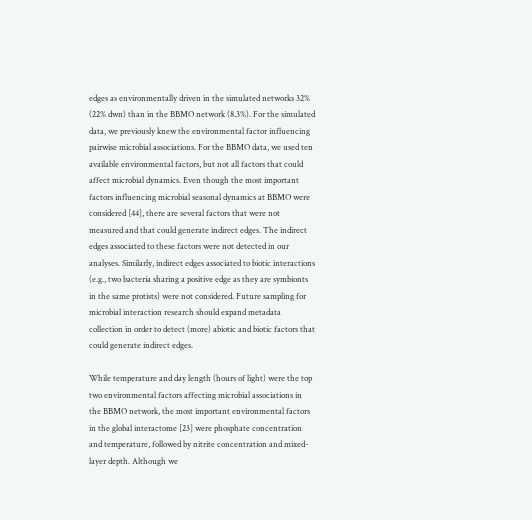edges as environmentally driven in the simulated networks 32% (22% dwn) than in the BBMO network (8.3%). For the simulated data, we previously knew the environmental factor influencing pairwise microbial associations. For the BBMO data, we used ten available environmental factors, but not all factors that could affect microbial dynamics. Even though the most important factors influencing microbial seasonal dynamics at BBMO were considered [44], there are several factors that were not measured and that could generate indirect edges. The indirect edges associated to these factors were not detected in our analyses. Similarly, indirect edges associated to biotic interactions (e.g., two bacteria sharing a positive edge as they are symbionts in the same protists) were not considered. Future sampling for microbial interaction research should expand metadata collection in order to detect (more) abiotic and biotic factors that could generate indirect edges.

While temperature and day length (hours of light) were the top two environmental factors affecting microbial associations in the BBMO network, the most important environmental factors in the global interactome [23] were phosphate concentration and temperature, followed by nitrite concentration and mixed-layer depth. Although we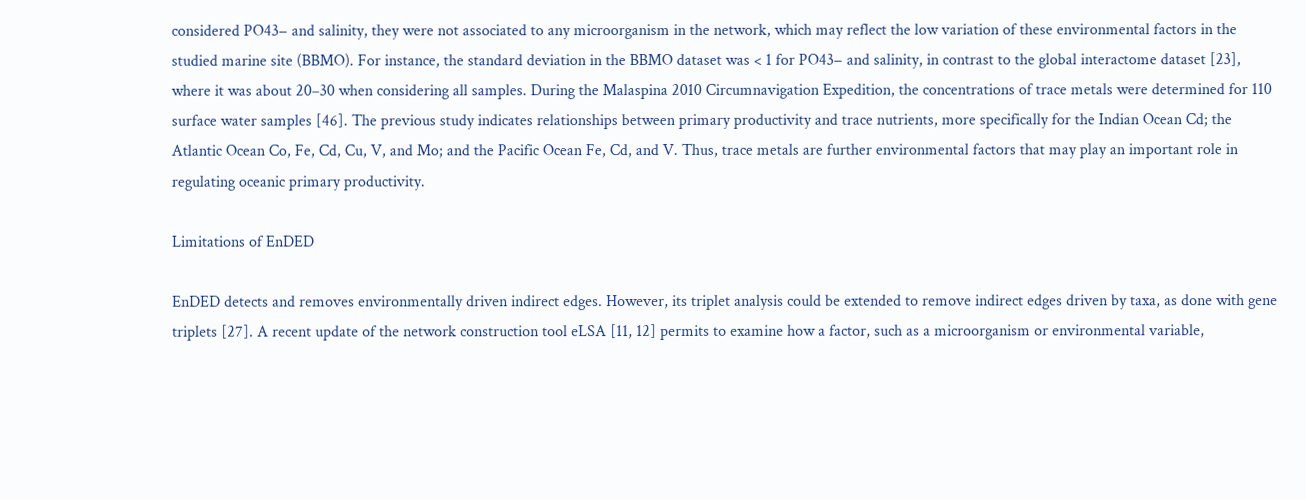considered PO43− and salinity, they were not associated to any microorganism in the network, which may reflect the low variation of these environmental factors in the studied marine site (BBMO). For instance, the standard deviation in the BBMO dataset was < 1 for PO43− and salinity, in contrast to the global interactome dataset [23], where it was about 20–30 when considering all samples. During the Malaspina 2010 Circumnavigation Expedition, the concentrations of trace metals were determined for 110 surface water samples [46]. The previous study indicates relationships between primary productivity and trace nutrients, more specifically for the Indian Ocean Cd; the Atlantic Ocean Co, Fe, Cd, Cu, V, and Mo; and the Pacific Ocean Fe, Cd, and V. Thus, trace metals are further environmental factors that may play an important role in regulating oceanic primary productivity.

Limitations of EnDED

EnDED detects and removes environmentally driven indirect edges. However, its triplet analysis could be extended to remove indirect edges driven by taxa, as done with gene triplets [27]. A recent update of the network construction tool eLSA [11, 12] permits to examine how a factor, such as a microorganism or environmental variable,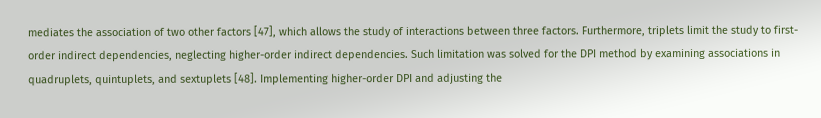mediates the association of two other factors [47], which allows the study of interactions between three factors. Furthermore, triplets limit the study to first-order indirect dependencies, neglecting higher-order indirect dependencies. Such limitation was solved for the DPI method by examining associations in quadruplets, quintuplets, and sextuplets [48]. Implementing higher-order DPI and adjusting the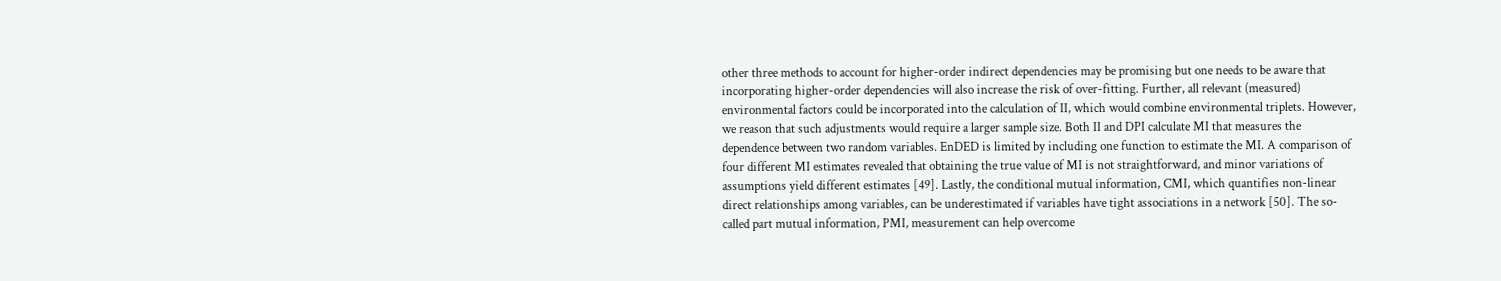other three methods to account for higher-order indirect dependencies may be promising but one needs to be aware that incorporating higher-order dependencies will also increase the risk of over-fitting. Further, all relevant (measured) environmental factors could be incorporated into the calculation of II, which would combine environmental triplets. However, we reason that such adjustments would require a larger sample size. Both II and DPI calculate MI that measures the dependence between two random variables. EnDED is limited by including one function to estimate the MI. A comparison of four different MI estimates revealed that obtaining the true value of MI is not straightforward, and minor variations of assumptions yield different estimates [49]. Lastly, the conditional mutual information, CMI, which quantifies non-linear direct relationships among variables, can be underestimated if variables have tight associations in a network [50]. The so-called part mutual information, PMI, measurement can help overcome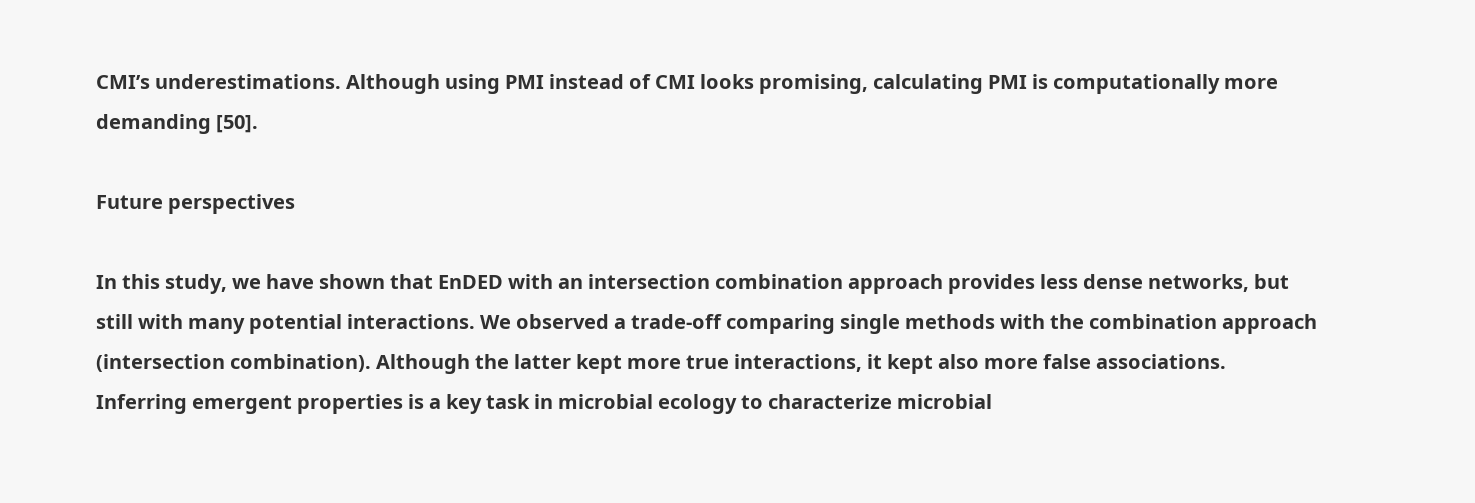CMI’s underestimations. Although using PMI instead of CMI looks promising, calculating PMI is computationally more demanding [50].

Future perspectives

In this study, we have shown that EnDED with an intersection combination approach provides less dense networks, but still with many potential interactions. We observed a trade-off comparing single methods with the combination approach (intersection combination). Although the latter kept more true interactions, it kept also more false associations. Inferring emergent properties is a key task in microbial ecology to characterize microbial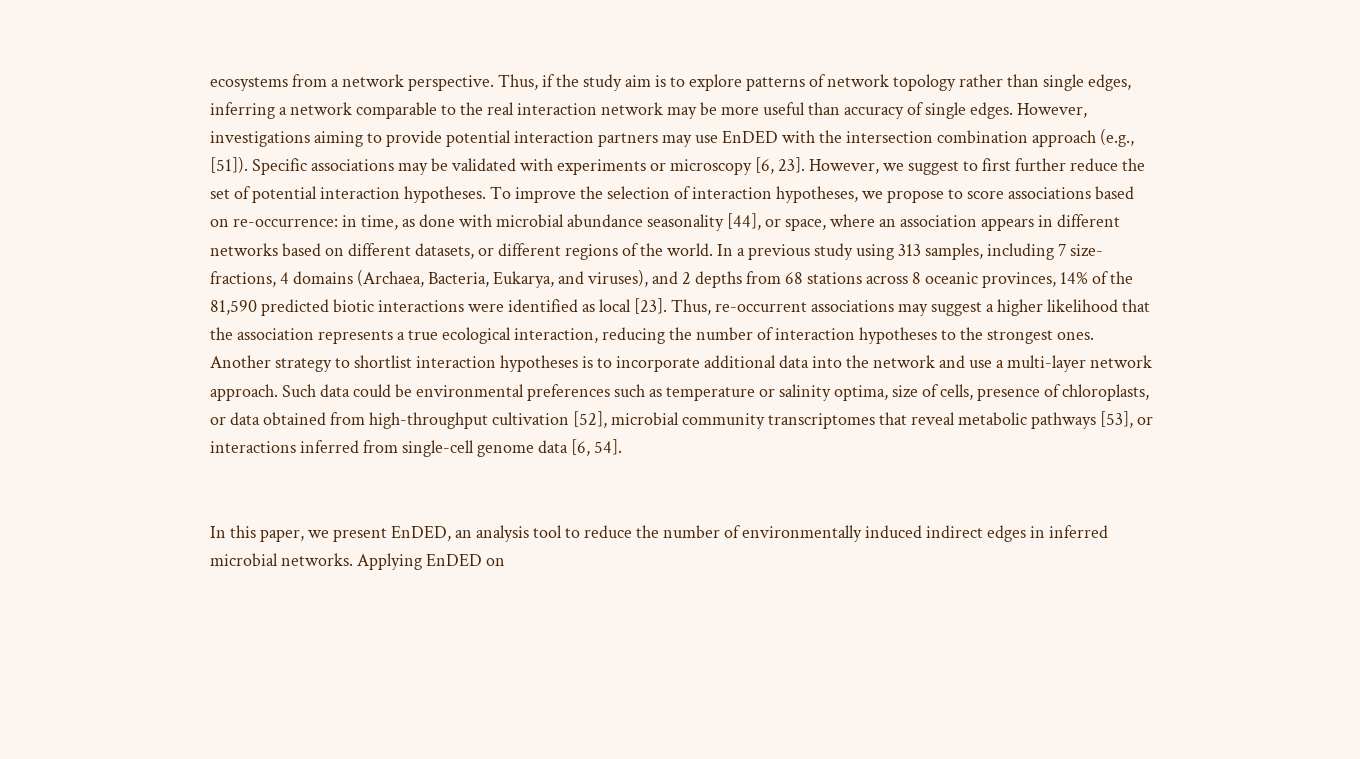ecosystems from a network perspective. Thus, if the study aim is to explore patterns of network topology rather than single edges, inferring a network comparable to the real interaction network may be more useful than accuracy of single edges. However, investigations aiming to provide potential interaction partners may use EnDED with the intersection combination approach (e.g., [51]). Specific associations may be validated with experiments or microscopy [6, 23]. However, we suggest to first further reduce the set of potential interaction hypotheses. To improve the selection of interaction hypotheses, we propose to score associations based on re-occurrence: in time, as done with microbial abundance seasonality [44], or space, where an association appears in different networks based on different datasets, or different regions of the world. In a previous study using 313 samples, including 7 size-fractions, 4 domains (Archaea, Bacteria, Eukarya, and viruses), and 2 depths from 68 stations across 8 oceanic provinces, 14% of the 81,590 predicted biotic interactions were identified as local [23]. Thus, re-occurrent associations may suggest a higher likelihood that the association represents a true ecological interaction, reducing the number of interaction hypotheses to the strongest ones. Another strategy to shortlist interaction hypotheses is to incorporate additional data into the network and use a multi-layer network approach. Such data could be environmental preferences such as temperature or salinity optima, size of cells, presence of chloroplasts, or data obtained from high-throughput cultivation [52], microbial community transcriptomes that reveal metabolic pathways [53], or interactions inferred from single-cell genome data [6, 54].


In this paper, we present EnDED, an analysis tool to reduce the number of environmentally induced indirect edges in inferred microbial networks. Applying EnDED on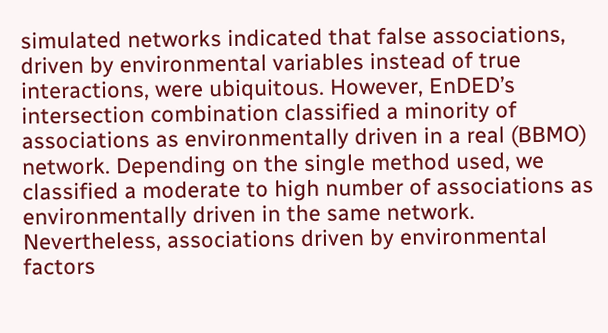simulated networks indicated that false associations, driven by environmental variables instead of true interactions, were ubiquitous. However, EnDED’s intersection combination classified a minority of associations as environmentally driven in a real (BBMO) network. Depending on the single method used, we classified a moderate to high number of associations as environmentally driven in the same network. Nevertheless, associations driven by environmental factors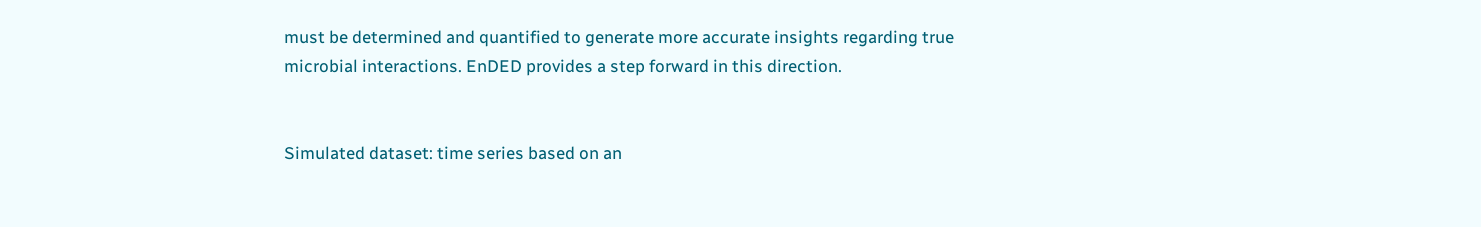must be determined and quantified to generate more accurate insights regarding true microbial interactions. EnDED provides a step forward in this direction.


Simulated dataset: time series based on an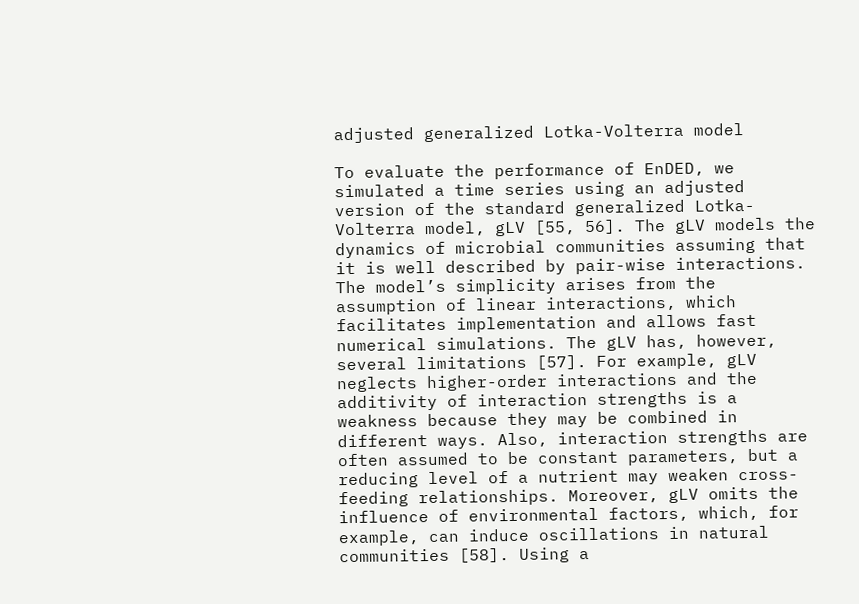adjusted generalized Lotka-Volterra model

To evaluate the performance of EnDED, we simulated a time series using an adjusted version of the standard generalized Lotka-Volterra model, gLV [55, 56]. The gLV models the dynamics of microbial communities assuming that it is well described by pair-wise interactions. The model’s simplicity arises from the assumption of linear interactions, which facilitates implementation and allows fast numerical simulations. The gLV has, however, several limitations [57]. For example, gLV neglects higher-order interactions and the additivity of interaction strengths is a weakness because they may be combined in different ways. Also, interaction strengths are often assumed to be constant parameters, but a reducing level of a nutrient may weaken cross-feeding relationships. Moreover, gLV omits the influence of environmental factors, which, for example, can induce oscillations in natural communities [58]. Using a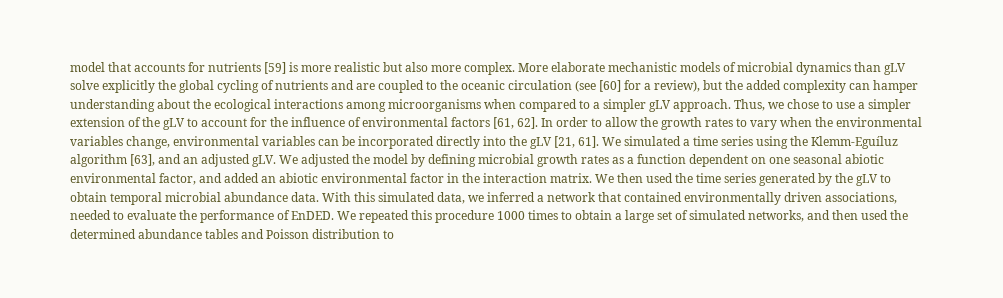model that accounts for nutrients [59] is more realistic but also more complex. More elaborate mechanistic models of microbial dynamics than gLV solve explicitly the global cycling of nutrients and are coupled to the oceanic circulation (see [60] for a review), but the added complexity can hamper understanding about the ecological interactions among microorganisms when compared to a simpler gLV approach. Thus, we chose to use a simpler extension of the gLV to account for the influence of environmental factors [61, 62]. In order to allow the growth rates to vary when the environmental variables change, environmental variables can be incorporated directly into the gLV [21, 61]. We simulated a time series using the Klemm-Eguíluz algorithm [63], and an adjusted gLV. We adjusted the model by defining microbial growth rates as a function dependent on one seasonal abiotic environmental factor, and added an abiotic environmental factor in the interaction matrix. We then used the time series generated by the gLV to obtain temporal microbial abundance data. With this simulated data, we inferred a network that contained environmentally driven associations, needed to evaluate the performance of EnDED. We repeated this procedure 1000 times to obtain a large set of simulated networks, and then used the determined abundance tables and Poisson distribution to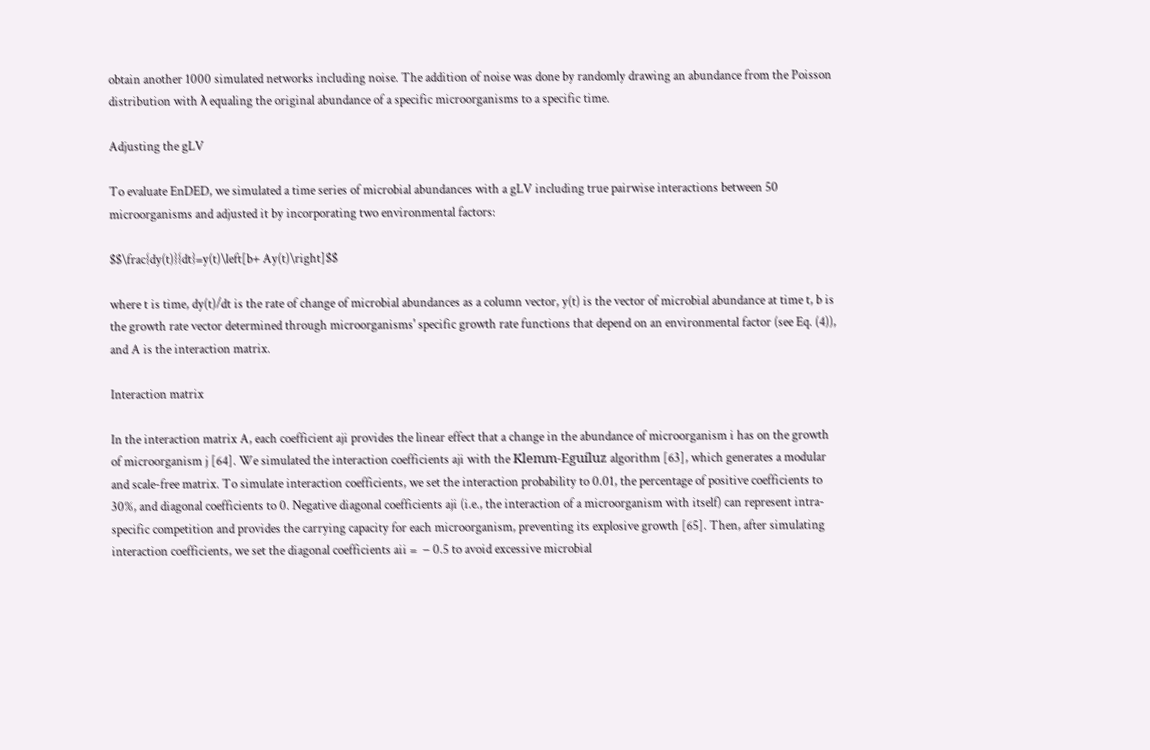obtain another 1000 simulated networks including noise. The addition of noise was done by randomly drawing an abundance from the Poisson distribution with λ equaling the original abundance of a specific microorganisms to a specific time.

Adjusting the gLV

To evaluate EnDED, we simulated a time series of microbial abundances with a gLV including true pairwise interactions between 50 microorganisms and adjusted it by incorporating two environmental factors:

$$\frac{dy(t)}{dt}=y(t)\left[b+ Ay(t)\right]$$

where t is time, dy(t)/dt is the rate of change of microbial abundances as a column vector, y(t) is the vector of microbial abundance at time t, b is the growth rate vector determined through microorganisms' specific growth rate functions that depend on an environmental factor (see Eq. (4)), and A is the interaction matrix.

Interaction matrix

In the interaction matrix A, each coefficient aji provides the linear effect that a change in the abundance of microorganism i has on the growth of microorganism j [64]. We simulated the interaction coefficients aji with the Klemm-Eguíluz algorithm [63], which generates a modular and scale-free matrix. To simulate interaction coefficients, we set the interaction probability to 0.01, the percentage of positive coefficients to 30%, and diagonal coefficients to 0. Negative diagonal coefficients aji (i.e., the interaction of a microorganism with itself) can represent intra-specific competition and provides the carrying capacity for each microorganism, preventing its explosive growth [65]. Then, after simulating interaction coefficients, we set the diagonal coefficients aii =  − 0.5 to avoid excessive microbial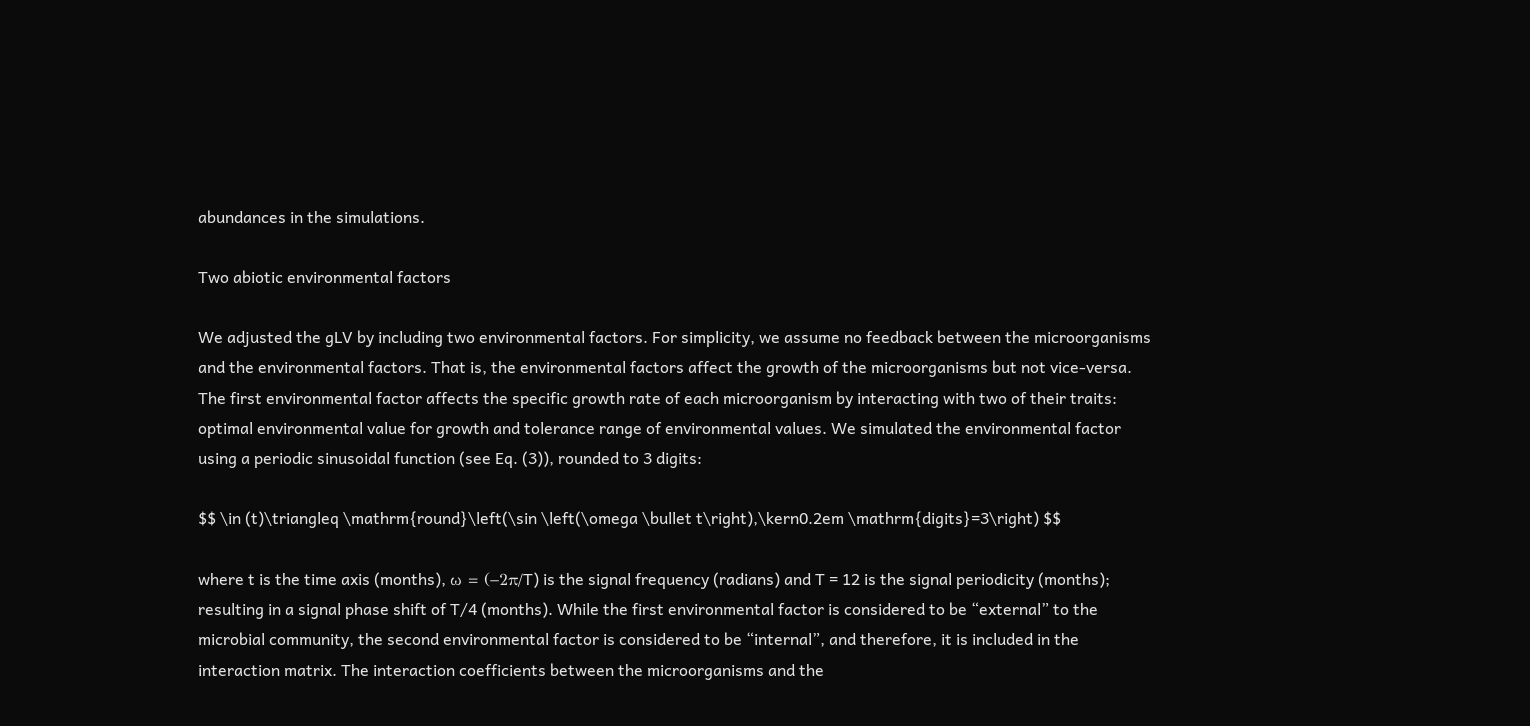abundances in the simulations.

Two abiotic environmental factors

We adjusted the gLV by including two environmental factors. For simplicity, we assume no feedback between the microorganisms and the environmental factors. That is, the environmental factors affect the growth of the microorganisms but not vice-versa. The first environmental factor affects the specific growth rate of each microorganism by interacting with two of their traits: optimal environmental value for growth and tolerance range of environmental values. We simulated the environmental factor using a periodic sinusoidal function (see Eq. (3)), rounded to 3 digits:

$$ \in (t)\triangleq \mathrm{round}\left(\sin \left(\omega \bullet t\right),\kern0.2em \mathrm{digits}=3\right) $$

where t is the time axis (months), ω = (−2π/T) is the signal frequency (radians) and T = 12 is the signal periodicity (months); resulting in a signal phase shift of T/4 (months). While the first environmental factor is considered to be “external” to the microbial community, the second environmental factor is considered to be “internal”, and therefore, it is included in the interaction matrix. The interaction coefficients between the microorganisms and the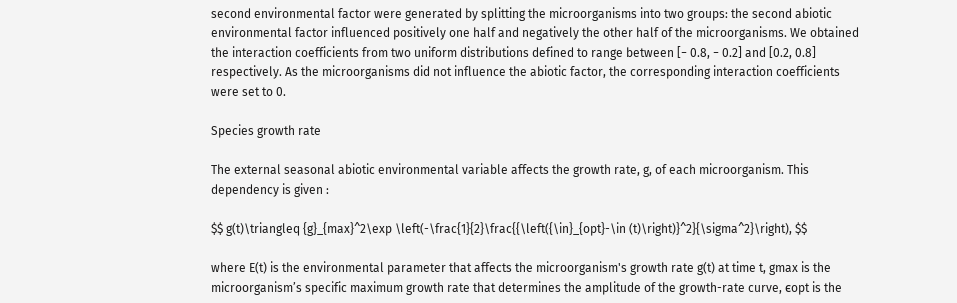second environmental factor were generated by splitting the microorganisms into two groups: the second abiotic environmental factor influenced positively one half and negatively the other half of the microorganisms. We obtained the interaction coefficients from two uniform distributions defined to range between [− 0.8, − 0.2] and [0.2, 0.8] respectively. As the microorganisms did not influence the abiotic factor, the corresponding interaction coefficients were set to 0.

Species growth rate

The external seasonal abiotic environmental variable affects the growth rate, g, of each microorganism. This dependency is given :

$$ g(t)\triangleq {g}_{max}^2\exp \left(-\frac{1}{2}\frac{{\left({\in}_{opt}-\in (t)\right)}^2}{\sigma^2}\right), $$

where E(t) is the environmental parameter that affects the microorganism's growth rate g(t) at time t, gmax is the microorganism’s specific maximum growth rate that determines the amplitude of the growth-rate curve, ϵopt is the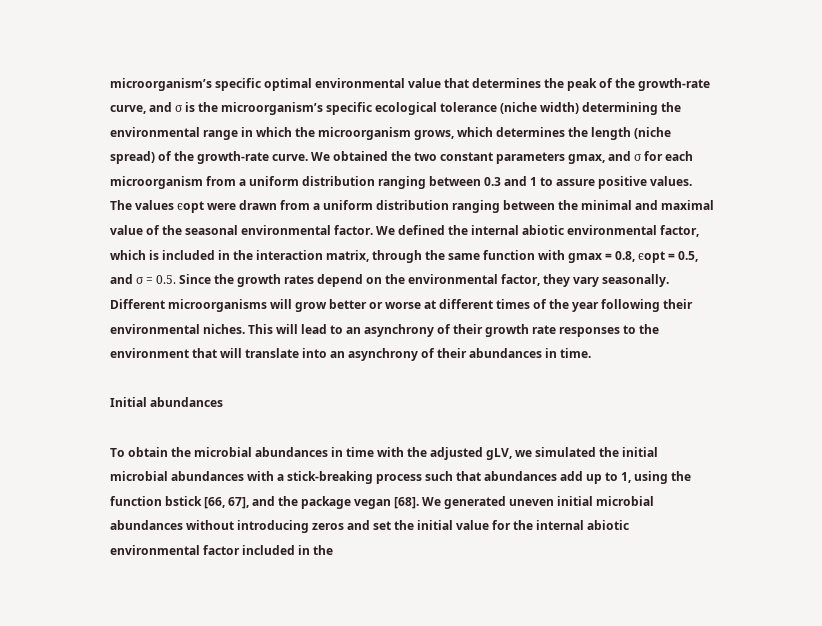microorganism’s specific optimal environmental value that determines the peak of the growth-rate curve, and σ is the microorganism’s specific ecological tolerance (niche width) determining the environmental range in which the microorganism grows, which determines the length (niche spread) of the growth-rate curve. We obtained the two constant parameters gmax, and σ for each microorganism from a uniform distribution ranging between 0.3 and 1 to assure positive values. The values ϵopt were drawn from a uniform distribution ranging between the minimal and maximal value of the seasonal environmental factor. We defined the internal abiotic environmental factor, which is included in the interaction matrix, through the same function with gmax = 0.8, ϵopt = 0.5, and σ = 0.5. Since the growth rates depend on the environmental factor, they vary seasonally. Different microorganisms will grow better or worse at different times of the year following their environmental niches. This will lead to an asynchrony of their growth rate responses to the environment that will translate into an asynchrony of their abundances in time.

Initial abundances

To obtain the microbial abundances in time with the adjusted gLV, we simulated the initial microbial abundances with a stick-breaking process such that abundances add up to 1, using the function bstick [66, 67], and the package vegan [68]. We generated uneven initial microbial abundances without introducing zeros and set the initial value for the internal abiotic environmental factor included in the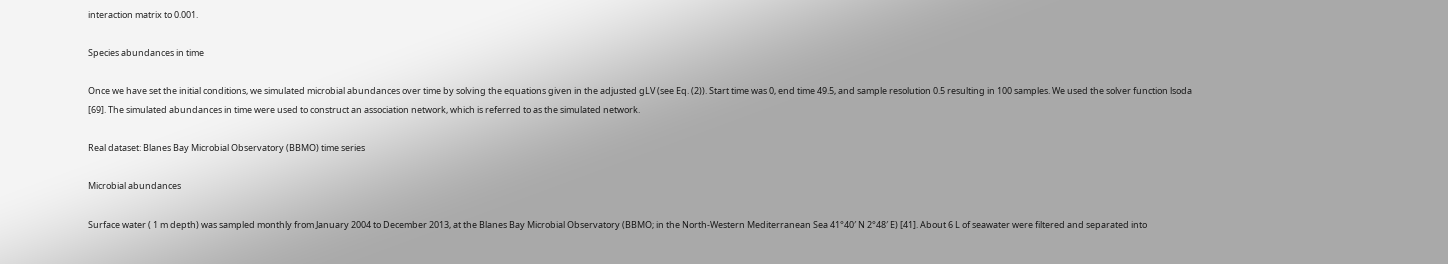interaction matrix to 0.001.

Species abundances in time

Once we have set the initial conditions, we simulated microbial abundances over time by solving the equations given in the adjusted gLV (see Eq. (2)). Start time was 0, end time 49.5, and sample resolution 0.5 resulting in 100 samples. We used the solver function lsoda [69]. The simulated abundances in time were used to construct an association network, which is referred to as the simulated network.

Real dataset: Blanes Bay Microbial Observatory (BBMO) time series

Microbial abundances

Surface water ( 1 m depth) was sampled monthly from January 2004 to December 2013, at the Blanes Bay Microbial Observatory (BBMO; in the North-Western Mediterranean Sea 41°40′ N 2°48′ E) [41]. About 6 L of seawater were filtered and separated into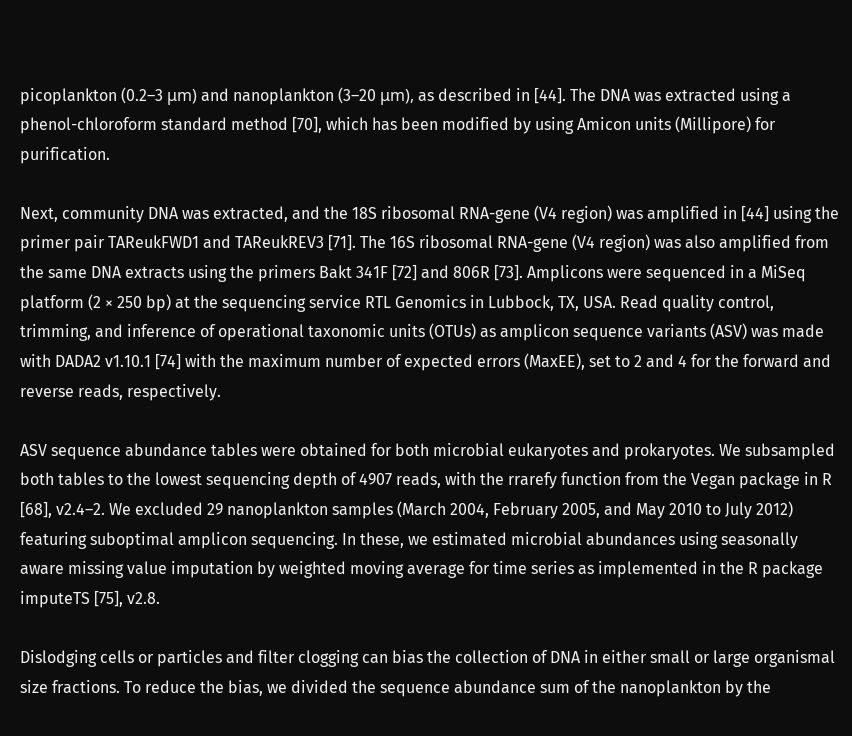picoplankton (0.2–3 μm) and nanoplankton (3–20 μm), as described in [44]. The DNA was extracted using a phenol-chloroform standard method [70], which has been modified by using Amicon units (Millipore) for purification.

Next, community DNA was extracted, and the 18S ribosomal RNA-gene (V4 region) was amplified in [44] using the primer pair TAReukFWD1 and TAReukREV3 [71]. The 16S ribosomal RNA-gene (V4 region) was also amplified from the same DNA extracts using the primers Bakt 341F [72] and 806R [73]. Amplicons were sequenced in a MiSeq platform (2 × 250 bp) at the sequencing service RTL Genomics in Lubbock, TX, USA. Read quality control, trimming, and inference of operational taxonomic units (OTUs) as amplicon sequence variants (ASV) was made with DADA2 v1.10.1 [74] with the maximum number of expected errors (MaxEE), set to 2 and 4 for the forward and reverse reads, respectively.

ASV sequence abundance tables were obtained for both microbial eukaryotes and prokaryotes. We subsampled both tables to the lowest sequencing depth of 4907 reads, with the rrarefy function from the Vegan package in R [68], v2.4–2. We excluded 29 nanoplankton samples (March 2004, February 2005, and May 2010 to July 2012) featuring suboptimal amplicon sequencing. In these, we estimated microbial abundances using seasonally aware missing value imputation by weighted moving average for time series as implemented in the R package imputeTS [75], v2.8.

Dislodging cells or particles and filter clogging can bias the collection of DNA in either small or large organismal size fractions. To reduce the bias, we divided the sequence abundance sum of the nanoplankton by the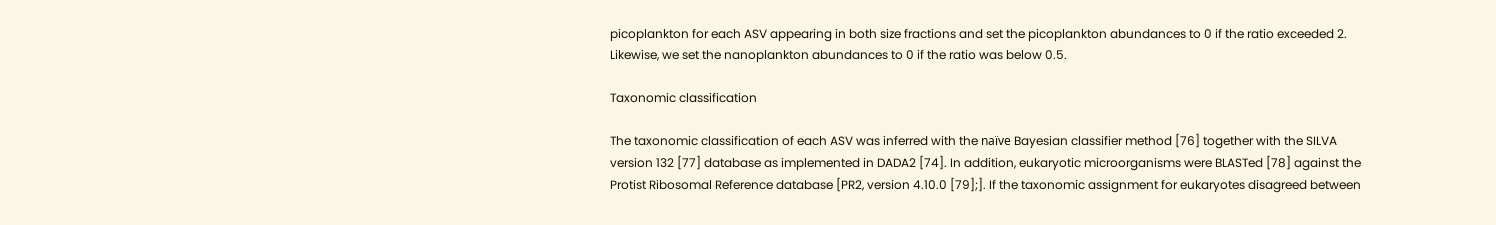picoplankton for each ASV appearing in both size fractions and set the picoplankton abundances to 0 if the ratio exceeded 2. Likewise, we set the nanoplankton abundances to 0 if the ratio was below 0.5.

Taxonomic classification

The taxonomic classification of each ASV was inferred with the naïve Bayesian classifier method [76] together with the SILVA version 132 [77] database as implemented in DADA2 [74]. In addition, eukaryotic microorganisms were BLASTed [78] against the Protist Ribosomal Reference database [PR2, version 4.10.0 [79];]. If the taxonomic assignment for eukaryotes disagreed between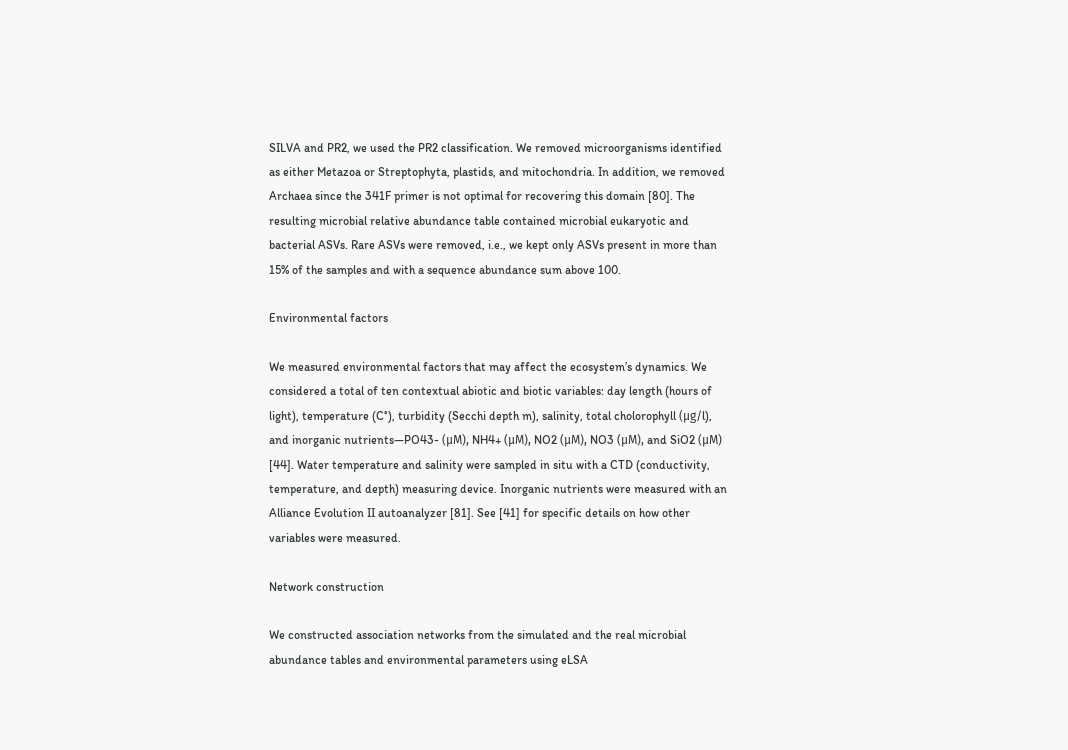SILVA and PR2, we used the PR2 classification. We removed microorganisms identified as either Metazoa or Streptophyta, plastids, and mitochondria. In addition, we removed Archaea since the 341F primer is not optimal for recovering this domain [80]. The resulting microbial relative abundance table contained microbial eukaryotic and bacterial ASVs. Rare ASVs were removed, i.e., we kept only ASVs present in more than 15% of the samples and with a sequence abundance sum above 100.

Environmental factors

We measured environmental factors that may affect the ecosystem’s dynamics. We considered a total of ten contextual abiotic and biotic variables: day length (hours of light), temperature (C°), turbidity (Secchi depth m), salinity, total cholorophyll (μg/l), and inorganic nutrients—PO43- (μM), NH4+ (μM), NO2 (μM), NO3 (μM), and SiO2 (μM) [44]. Water temperature and salinity were sampled in situ with a CTD (conductivity, temperature, and depth) measuring device. Inorganic nutrients were measured with an Alliance Evolution II autoanalyzer [81]. See [41] for specific details on how other variables were measured.

Network construction

We constructed association networks from the simulated and the real microbial abundance tables and environmental parameters using eLSA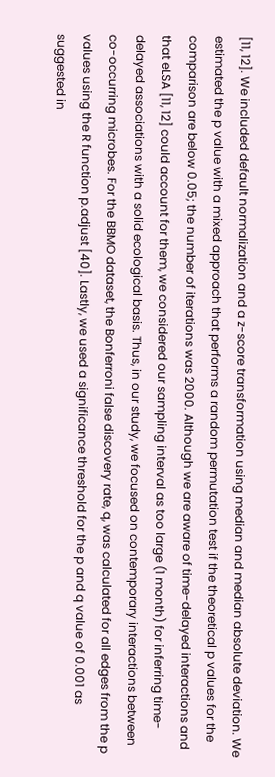[11, 12]. We included default normalization and a z-score transformation using median and median absolute deviation. We estimated the p value with a mixed approach that performs a random permutation test if the theoretical p values for the comparison are below 0.05; the number of iterations was 2000. Although we are aware of time-delayed interactions and that eLSA [11, 12] could account for them, we considered our sampling interval as too large (1 month) for inferring time-delayed associations with a solid ecological basis. Thus, in our study, we focused on contemporary interactions between co-occurring microbes. For the BBMO dataset, the Bonferroni false discovery rate, q, was calculated for all edges from the p values using the R function p.adjust [40]. Lastly, we used a significance threshold for the p and q value of 0.001 as suggested in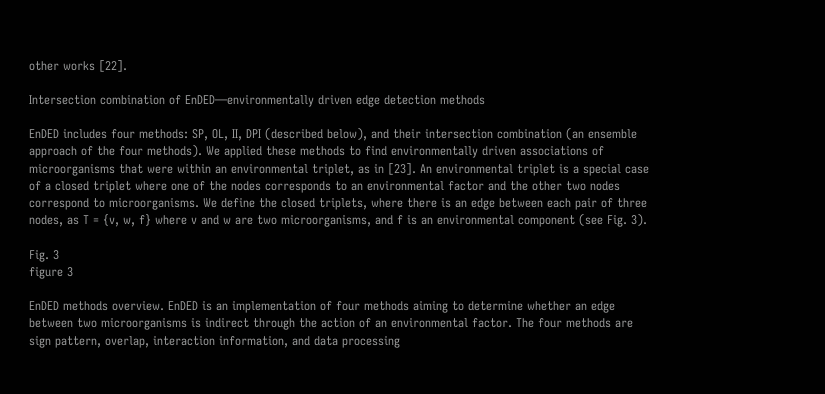other works [22].

Intersection combination of EnDED—environmentally driven edge detection methods

EnDED includes four methods: SP, OL, II, DPI (described below), and their intersection combination (an ensemble approach of the four methods). We applied these methods to find environmentally driven associations of microorganisms that were within an environmental triplet, as in [23]. An environmental triplet is a special case of a closed triplet where one of the nodes corresponds to an environmental factor and the other two nodes correspond to microorganisms. We define the closed triplets, where there is an edge between each pair of three nodes, as T = {v, w, f} where v and w are two microorganisms, and f is an environmental component (see Fig. 3).

Fig. 3
figure 3

EnDED methods overview. EnDED is an implementation of four methods aiming to determine whether an edge between two microorganisms is indirect through the action of an environmental factor. The four methods are sign pattern, overlap, interaction information, and data processing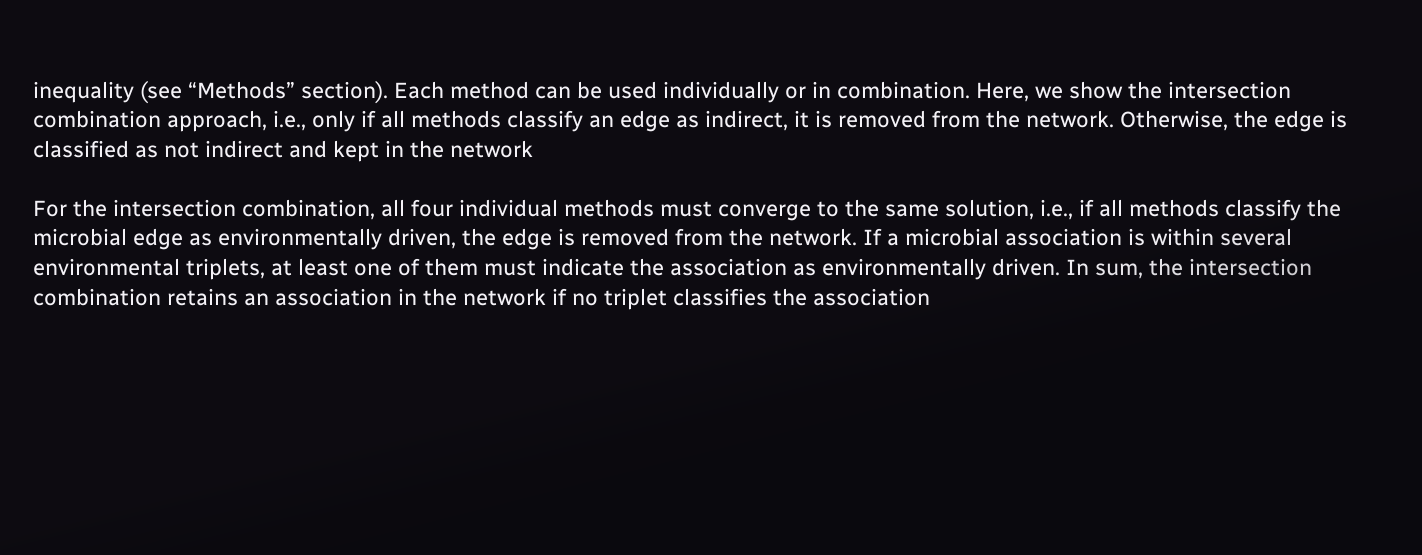inequality (see “Methods” section). Each method can be used individually or in combination. Here, we show the intersection combination approach, i.e., only if all methods classify an edge as indirect, it is removed from the network. Otherwise, the edge is classified as not indirect and kept in the network

For the intersection combination, all four individual methods must converge to the same solution, i.e., if all methods classify the microbial edge as environmentally driven, the edge is removed from the network. If a microbial association is within several environmental triplets, at least one of them must indicate the association as environmentally driven. In sum, the intersection combination retains an association in the network if no triplet classifies the association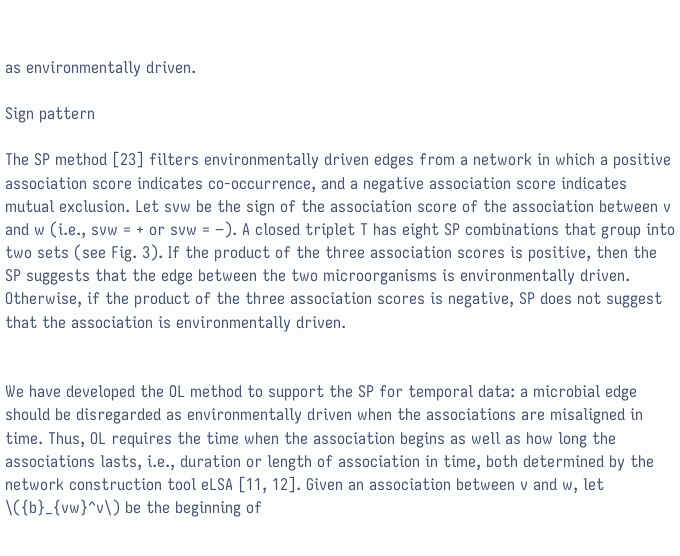as environmentally driven.

Sign pattern

The SP method [23] filters environmentally driven edges from a network in which a positive association score indicates co-occurrence, and a negative association score indicates mutual exclusion. Let svw be the sign of the association score of the association between v and w (i.e., svw = + or svw = −). A closed triplet T has eight SP combinations that group into two sets (see Fig. 3). If the product of the three association scores is positive, then the SP suggests that the edge between the two microorganisms is environmentally driven. Otherwise, if the product of the three association scores is negative, SP does not suggest that the association is environmentally driven.


We have developed the OL method to support the SP for temporal data: a microbial edge should be disregarded as environmentally driven when the associations are misaligned in time. Thus, OL requires the time when the association begins as well as how long the associations lasts, i.e., duration or length of association in time, both determined by the network construction tool eLSA [11, 12]. Given an association between v and w, let \({b}_{vw}^v\) be the beginning of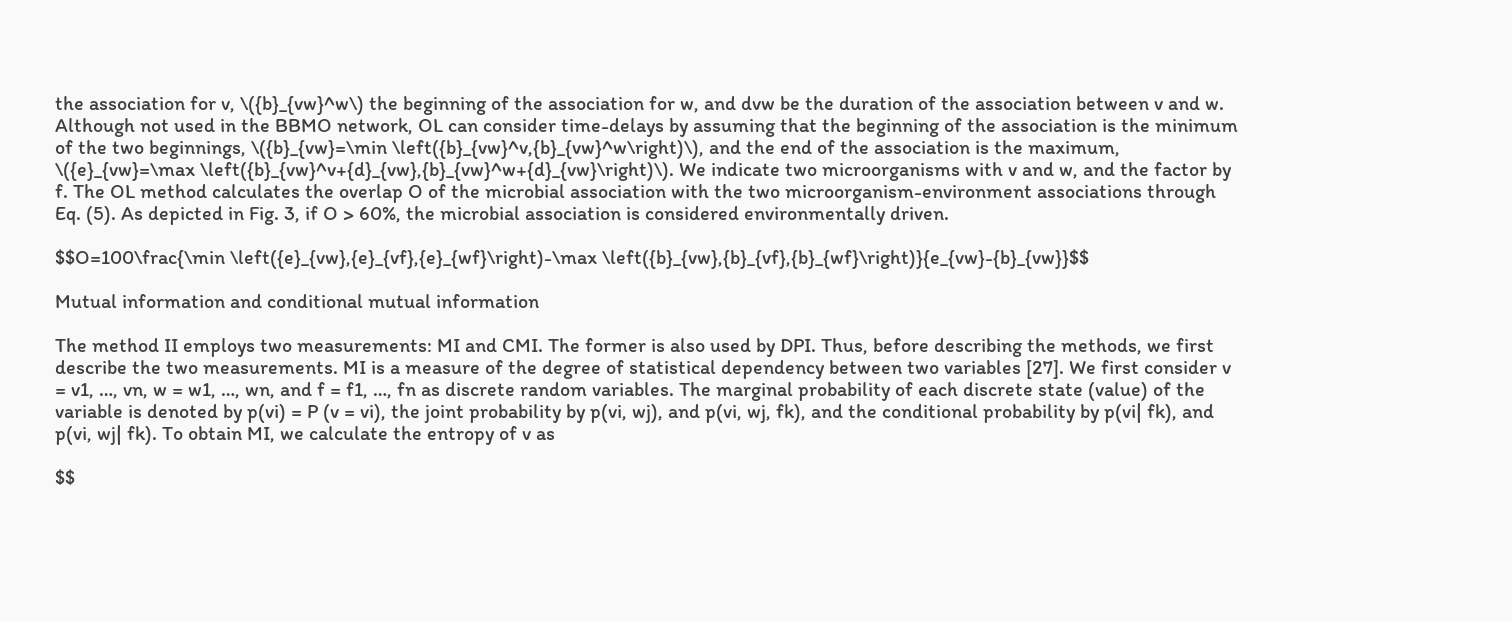the association for v, \({b}_{vw}^w\) the beginning of the association for w, and dvw be the duration of the association between v and w. Although not used in the BBMO network, OL can consider time-delays by assuming that the beginning of the association is the minimum of the two beginnings, \({b}_{vw}=\min \left({b}_{vw}^v,{b}_{vw}^w\right)\), and the end of the association is the maximum, \({e}_{vw}=\max \left({b}_{vw}^v+{d}_{vw},{b}_{vw}^w+{d}_{vw}\right)\). We indicate two microorganisms with v and w, and the factor by f. The OL method calculates the overlap O of the microbial association with the two microorganism-environment associations through Eq. (5). As depicted in Fig. 3, if O > 60%, the microbial association is considered environmentally driven.

$$O=100\frac{\min \left({e}_{vw},{e}_{vf},{e}_{wf}\right)-\max \left({b}_{vw},{b}_{vf},{b}_{wf}\right)}{e_{vw}-{b}_{vw}}$$

Mutual information and conditional mutual information

The method II employs two measurements: MI and CMI. The former is also used by DPI. Thus, before describing the methods, we first describe the two measurements. MI is a measure of the degree of statistical dependency between two variables [27]. We first consider v = v1, …, vn, w = w1, …, wn, and f = f1, …, fn as discrete random variables. The marginal probability of each discrete state (value) of the variable is denoted by p(vi) = P (v = vi), the joint probability by p(vi, wj), and p(vi, wj, fk), and the conditional probability by p(vi| fk), and p(vi, wj| fk). To obtain MI, we calculate the entropy of v as

$$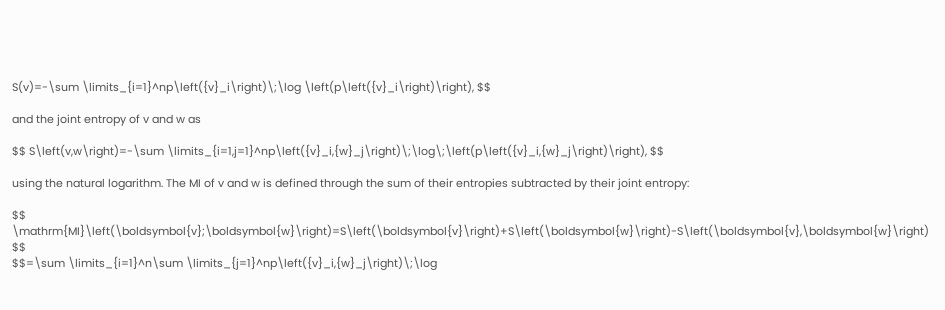S(v)=-\sum \limits_{i=1}^np\left({v}_i\right)\;\log \left(p\left({v}_i\right)\right), $$

and the joint entropy of v and w as

$$ S\left(v,w\right)=-\sum \limits_{i=1,j=1}^np\left({v}_i,{w}_j\right)\;\log\;\left(p\left({v}_i,{w}_j\right)\right), $$

using the natural logarithm. The MI of v and w is defined through the sum of their entropies subtracted by their joint entropy:

$$ \mathrm{MI}\left(\boldsymbol{v};\boldsymbol{w}\right)=S\left(\boldsymbol{v}\right)+S\left(\boldsymbol{w}\right)-S\left(\boldsymbol{v},\boldsymbol{w}\right) $$
$$=\sum \limits_{i=1}^n\sum \limits_{j=1}^np\left({v}_i,{w}_j\right)\;\log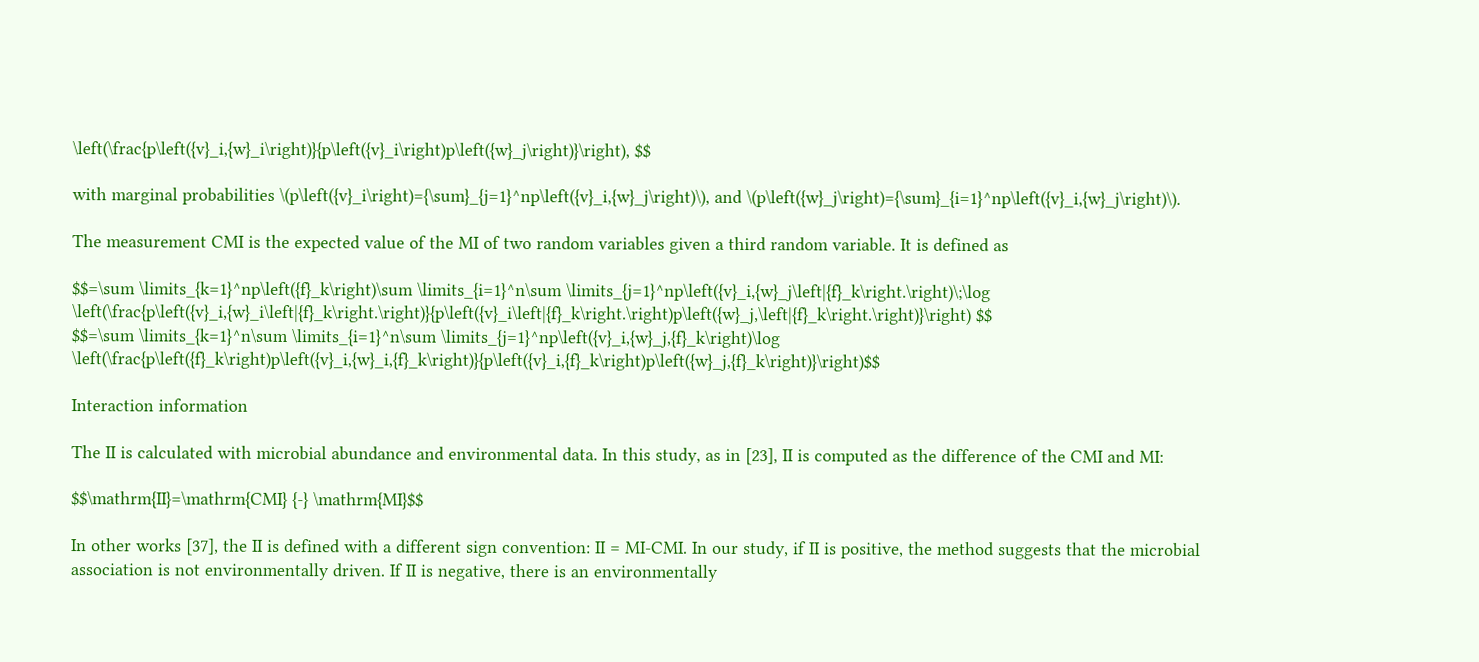\left(\frac{p\left({v}_i,{w}_i\right)}{p\left({v}_i\right)p\left({w}_j\right)}\right), $$

with marginal probabilities \(p\left({v}_i\right)={\sum}_{j=1}^np\left({v}_i,{w}_j\right)\), and \(p\left({w}_j\right)={\sum}_{i=1}^np\left({v}_i,{w}_j\right)\).

The measurement CMI is the expected value of the MI of two random variables given a third random variable. It is defined as

$$=\sum \limits_{k=1}^np\left({f}_k\right)\sum \limits_{i=1}^n\sum \limits_{j=1}^np\left({v}_i,{w}_j\left|{f}_k\right.\right)\;\log \left(\frac{p\left({v}_i,{w}_i\left|{f}_k\right.\right)}{p\left({v}_i\left|{f}_k\right.\right)p\left({w}_j,\left|{f}_k\right.\right)}\right) $$
$$=\sum \limits_{k=1}^n\sum \limits_{i=1}^n\sum \limits_{j=1}^np\left({v}_i,{w}_j,{f}_k\right)\log \left(\frac{p\left({f}_k\right)p\left({v}_i,{w}_i,{f}_k\right)}{p\left({v}_i,{f}_k\right)p\left({w}_j,{f}_k\right)}\right)$$

Interaction information

The II is calculated with microbial abundance and environmental data. In this study, as in [23], II is computed as the difference of the CMI and MI:

$$\mathrm{II}=\mathrm{CMI} {‐} \mathrm{MI}$$

In other works [37], the II is defined with a different sign convention: II = MI-CMI. In our study, if II is positive, the method suggests that the microbial association is not environmentally driven. If II is negative, there is an environmentally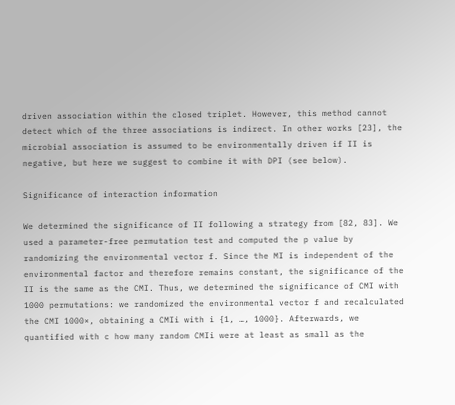driven association within the closed triplet. However, this method cannot detect which of the three associations is indirect. In other works [23], the microbial association is assumed to be environmentally driven if II is negative, but here we suggest to combine it with DPI (see below).

Significance of interaction information

We determined the significance of II following a strategy from [82, 83]. We used a parameter-free permutation test and computed the p value by randomizing the environmental vector f. Since the MI is independent of the environmental factor and therefore remains constant, the significance of the II is the same as the CMI. Thus, we determined the significance of CMI with 1000 permutations: we randomized the environmental vector f and recalculated the CMI 1000×, obtaining a CMIi with i {1, …, 1000}. Afterwards, we quantified with c how many random CMIi were at least as small as the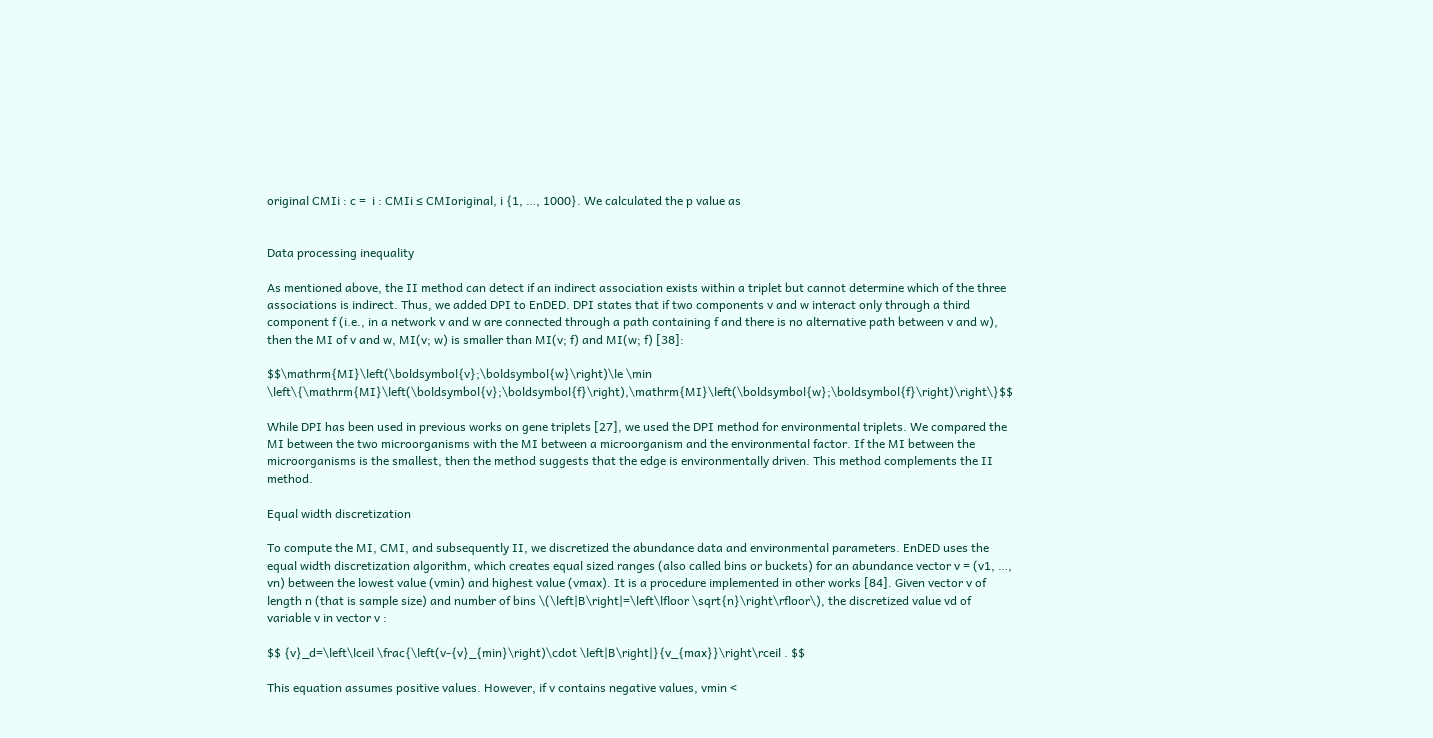original CMIi : c =  i : CMIi ≤ CMIoriginal, i {1, …, 1000}. We calculated the p value as


Data processing inequality

As mentioned above, the II method can detect if an indirect association exists within a triplet but cannot determine which of the three associations is indirect. Thus, we added DPI to EnDED. DPI states that if two components v and w interact only through a third component f (i.e., in a network v and w are connected through a path containing f and there is no alternative path between v and w), then the MI of v and w, MI(v; w) is smaller than MI(v; f) and MI(w; f) [38]:

$$\mathrm{MI}\left(\boldsymbol{v};\boldsymbol{w}\right)\le \min \left\{\mathrm{MI}\left(\boldsymbol{v};\boldsymbol{f}\right),\mathrm{MI}\left(\boldsymbol{w};\boldsymbol{f}\right)\right\}$$

While DPI has been used in previous works on gene triplets [27], we used the DPI method for environmental triplets. We compared the MI between the two microorganisms with the MI between a microorganism and the environmental factor. If the MI between the microorganisms is the smallest, then the method suggests that the edge is environmentally driven. This method complements the II method.

Equal width discretization

To compute the MI, CMI, and subsequently II, we discretized the abundance data and environmental parameters. EnDED uses the equal width discretization algorithm, which creates equal sized ranges (also called bins or buckets) for an abundance vector v = (v1, …, vn) between the lowest value (vmin) and highest value (vmax). It is a procedure implemented in other works [84]. Given vector v of length n (that is sample size) and number of bins \(\left|B\right|=\left\lfloor \sqrt{n}\right\rfloor\), the discretized value vd of variable v in vector v :

$$ {v}_d=\left\lceil \frac{\left(v-{v}_{min}\right)\cdot \left|B\right|}{v_{max}}\right\rceil . $$

This equation assumes positive values. However, if v contains negative values, vmin <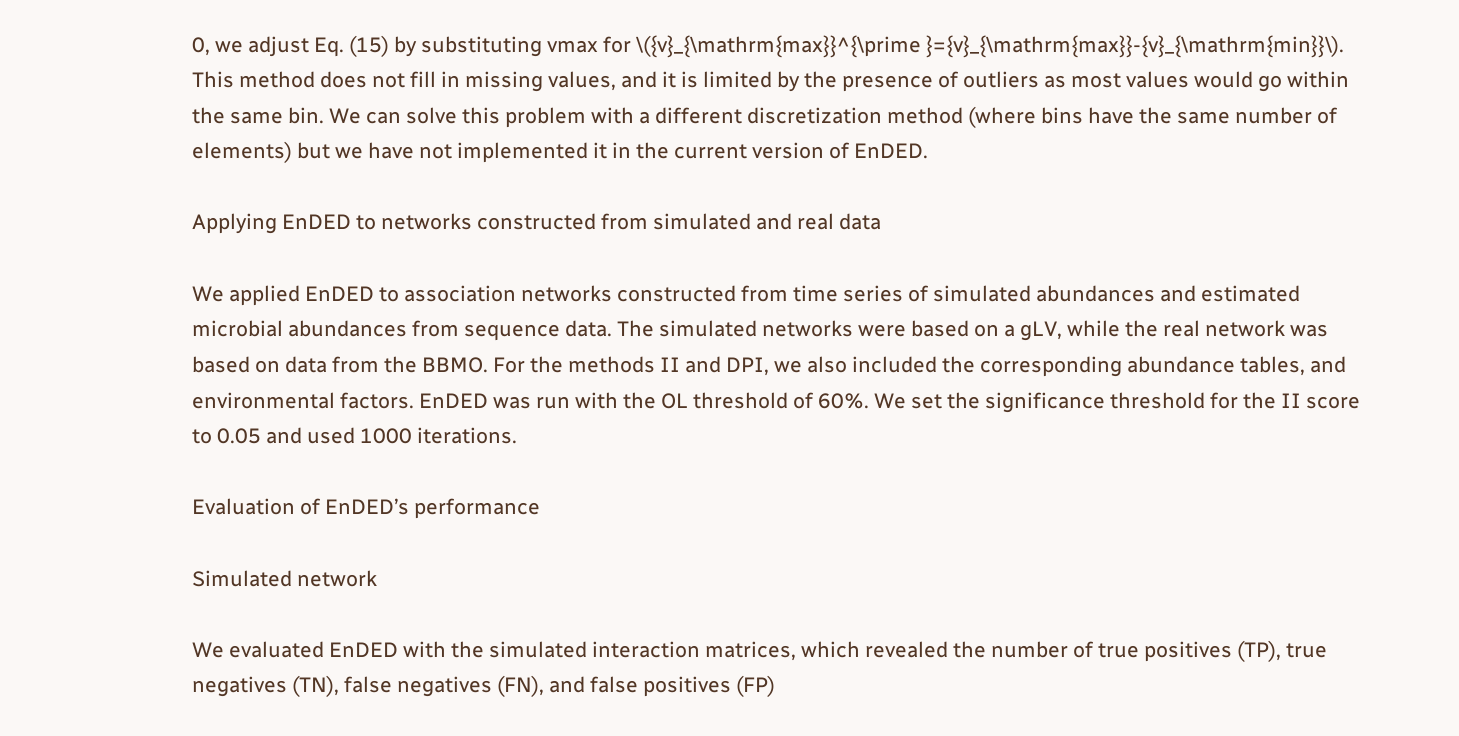0, we adjust Eq. (15) by substituting vmax for \({v}_{\mathrm{max}}^{\prime }={v}_{\mathrm{max}}-{v}_{\mathrm{min}}\). This method does not fill in missing values, and it is limited by the presence of outliers as most values would go within the same bin. We can solve this problem with a different discretization method (where bins have the same number of elements) but we have not implemented it in the current version of EnDED.

Applying EnDED to networks constructed from simulated and real data

We applied EnDED to association networks constructed from time series of simulated abundances and estimated microbial abundances from sequence data. The simulated networks were based on a gLV, while the real network was based on data from the BBMO. For the methods II and DPI, we also included the corresponding abundance tables, and environmental factors. EnDED was run with the OL threshold of 60%. We set the significance threshold for the II score to 0.05 and used 1000 iterations.

Evaluation of EnDED’s performance

Simulated network

We evaluated EnDED with the simulated interaction matrices, which revealed the number of true positives (TP), true negatives (TN), false negatives (FN), and false positives (FP)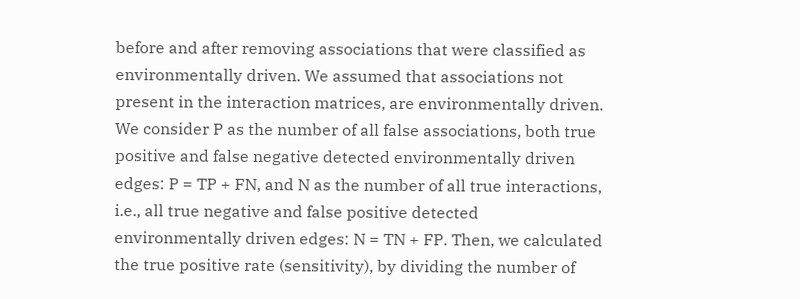before and after removing associations that were classified as environmentally driven. We assumed that associations not present in the interaction matrices, are environmentally driven. We consider P as the number of all false associations, both true positive and false negative detected environmentally driven edges: P = TP + FN, and N as the number of all true interactions, i.e., all true negative and false positive detected environmentally driven edges: N = TN + FP. Then, we calculated the true positive rate (sensitivity), by dividing the number of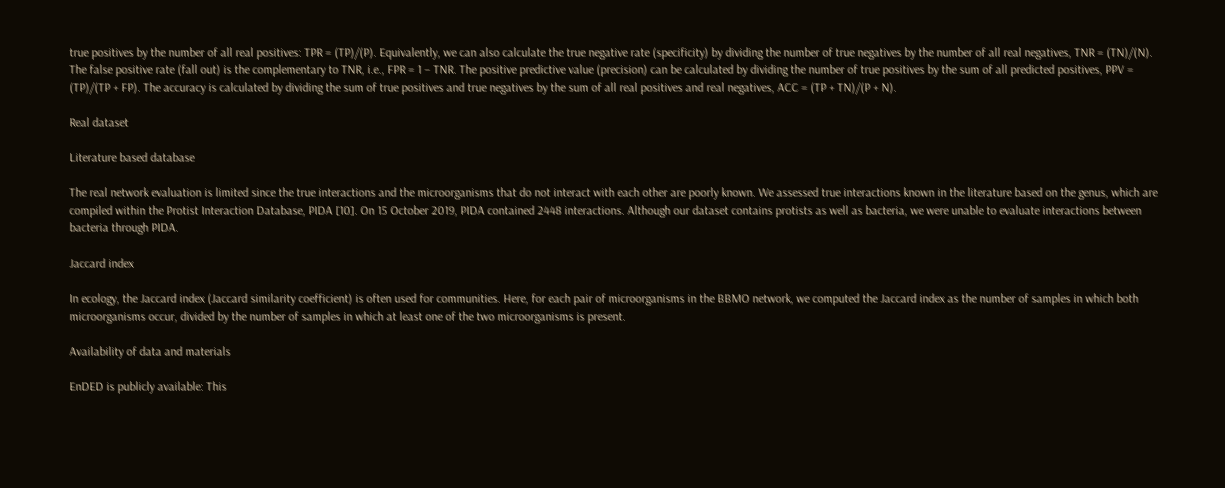true positives by the number of all real positives: TPR = (TP)/(P). Equivalently, we can also calculate the true negative rate (specificity) by dividing the number of true negatives by the number of all real negatives, TNR = (TN)/(N). The false positive rate (fall out) is the complementary to TNR, i.e., FPR = 1 − TNR. The positive predictive value (precision) can be calculated by dividing the number of true positives by the sum of all predicted positives, PPV = (TP)/(TP + FP). The accuracy is calculated by dividing the sum of true positives and true negatives by the sum of all real positives and real negatives, ACC = (TP + TN)/(P + N).

Real dataset

Literature based database

The real network evaluation is limited since the true interactions and the microorganisms that do not interact with each other are poorly known. We assessed true interactions known in the literature based on the genus, which are compiled within the Protist Interaction Database, PIDA [10]. On 15 October 2019, PIDA contained 2448 interactions. Although our dataset contains protists as well as bacteria, we were unable to evaluate interactions between bacteria through PIDA.

Jaccard index

In ecology, the Jaccard index (Jaccard similarity coefficient) is often used for communities. Here, for each pair of microorganisms in the BBMO network, we computed the Jaccard index as the number of samples in which both microorganisms occur, divided by the number of samples in which at least one of the two microorganisms is present.

Availability of data and materials

EnDED is publicly available: This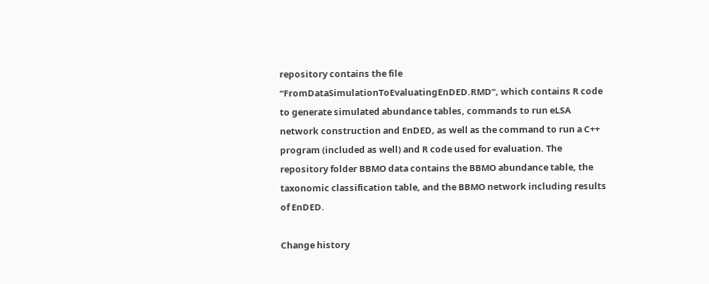repository contains the file “FromDataSimulationToEvaluatingEnDED.RMD”, which contains R code to generate simulated abundance tables, commands to run eLSA network construction and EnDED, as well as the command to run a C++ program (included as well) and R code used for evaluation. The repository folder BBMO data contains the BBMO abundance table, the taxonomic classification table, and the BBMO network including results of EnDED.

Change history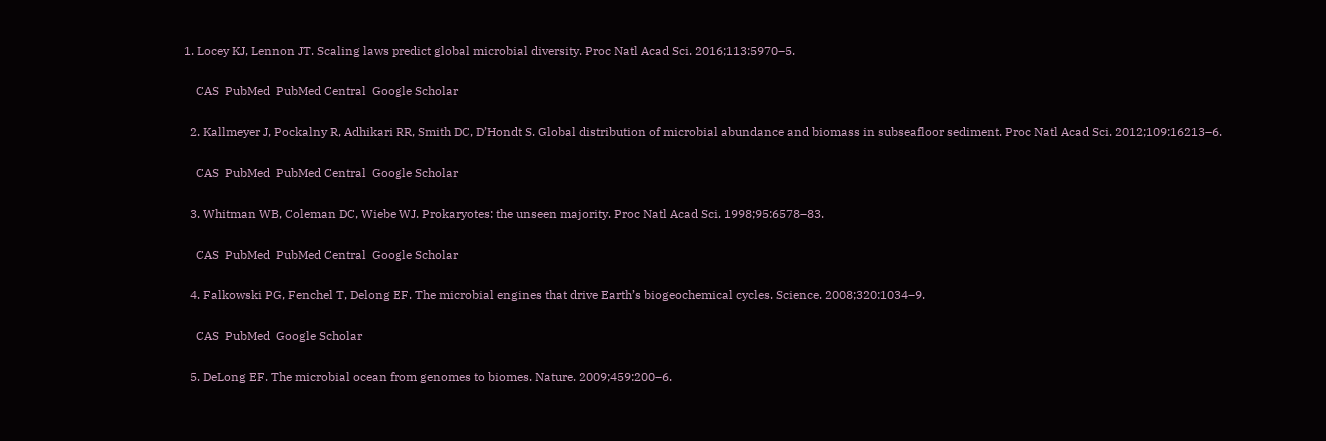1. Locey KJ, Lennon JT. Scaling laws predict global microbial diversity. Proc Natl Acad Sci. 2016;113:5970–5.

    CAS  PubMed  PubMed Central  Google Scholar

  2. Kallmeyer J, Pockalny R, Adhikari RR, Smith DC, D’Hondt S. Global distribution of microbial abundance and biomass in subseafloor sediment. Proc Natl Acad Sci. 2012;109:16213–6.

    CAS  PubMed  PubMed Central  Google Scholar

  3. Whitman WB, Coleman DC, Wiebe WJ. Prokaryotes: the unseen majority. Proc Natl Acad Sci. 1998;95:6578–83.

    CAS  PubMed  PubMed Central  Google Scholar

  4. Falkowski PG, Fenchel T, Delong EF. The microbial engines that drive Earth’s biogeochemical cycles. Science. 2008;320:1034–9.

    CAS  PubMed  Google Scholar

  5. DeLong EF. The microbial ocean from genomes to biomes. Nature. 2009;459:200–6.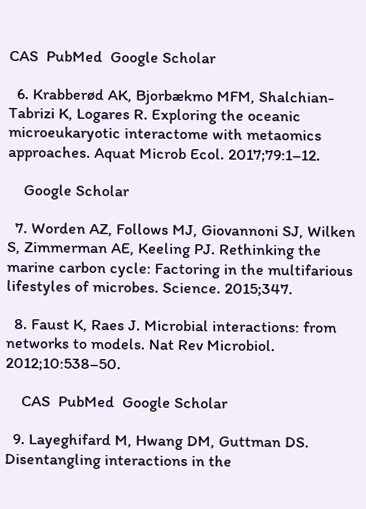CAS  PubMed  Google Scholar

  6. Krabberød AK, Bjorbækmo MFM, Shalchian-Tabrizi K, Logares R. Exploring the oceanic microeukaryotic interactome with metaomics approaches. Aquat Microb Ecol. 2017;79:1–12.

    Google Scholar

  7. Worden AZ, Follows MJ, Giovannoni SJ, Wilken S, Zimmerman AE, Keeling PJ. Rethinking the marine carbon cycle: Factoring in the multifarious lifestyles of microbes. Science. 2015;347.

  8. Faust K, Raes J. Microbial interactions: from networks to models. Nat Rev Microbiol. 2012;10:538–50.

    CAS  PubMed  Google Scholar

  9. Layeghifard M, Hwang DM, Guttman DS. Disentangling interactions in the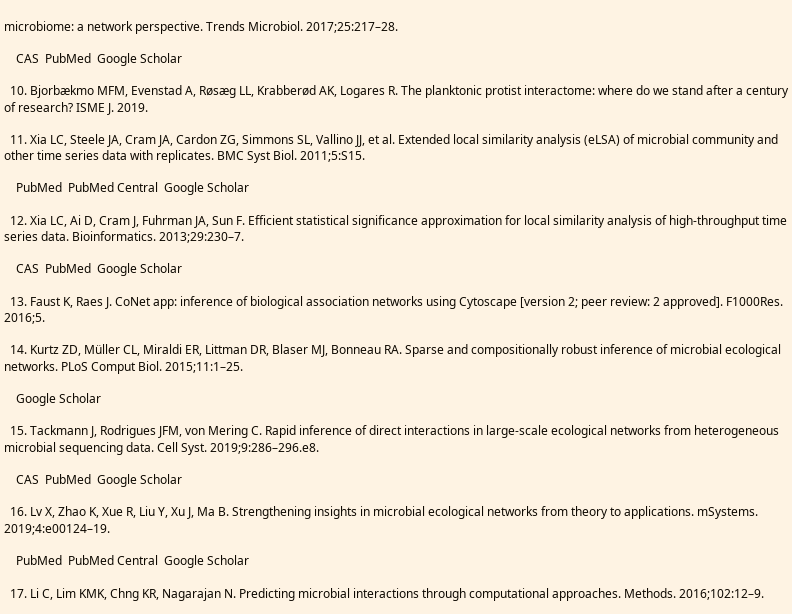microbiome: a network perspective. Trends Microbiol. 2017;25:217–28.

    CAS  PubMed  Google Scholar

  10. Bjorbækmo MFM, Evenstad A, Røsæg LL, Krabberød AK, Logares R. The planktonic protist interactome: where do we stand after a century of research? ISME J. 2019.

  11. Xia LC, Steele JA, Cram JA, Cardon ZG, Simmons SL, Vallino JJ, et al. Extended local similarity analysis (eLSA) of microbial community and other time series data with replicates. BMC Syst Biol. 2011;5:S15.

    PubMed  PubMed Central  Google Scholar

  12. Xia LC, Ai D, Cram J, Fuhrman JA, Sun F. Efficient statistical significance approximation for local similarity analysis of high-throughput time series data. Bioinformatics. 2013;29:230–7.

    CAS  PubMed  Google Scholar

  13. Faust K, Raes J. CoNet app: inference of biological association networks using Cytoscape [version 2; peer review: 2 approved]. F1000Res. 2016;5.

  14. Kurtz ZD, Müller CL, Miraldi ER, Littman DR, Blaser MJ, Bonneau RA. Sparse and compositionally robust inference of microbial ecological networks. PLoS Comput Biol. 2015;11:1–25.

    Google Scholar

  15. Tackmann J, Rodrigues JFM, von Mering C. Rapid inference of direct interactions in large-scale ecological networks from heterogeneous microbial sequencing data. Cell Syst. 2019;9:286–296.e8.

    CAS  PubMed  Google Scholar

  16. Lv X, Zhao K, Xue R, Liu Y, Xu J, Ma B. Strengthening insights in microbial ecological networks from theory to applications. mSystems. 2019;4:e00124–19.

    PubMed  PubMed Central  Google Scholar

  17. Li C, Lim KMK, Chng KR, Nagarajan N. Predicting microbial interactions through computational approaches. Methods. 2016;102:12–9.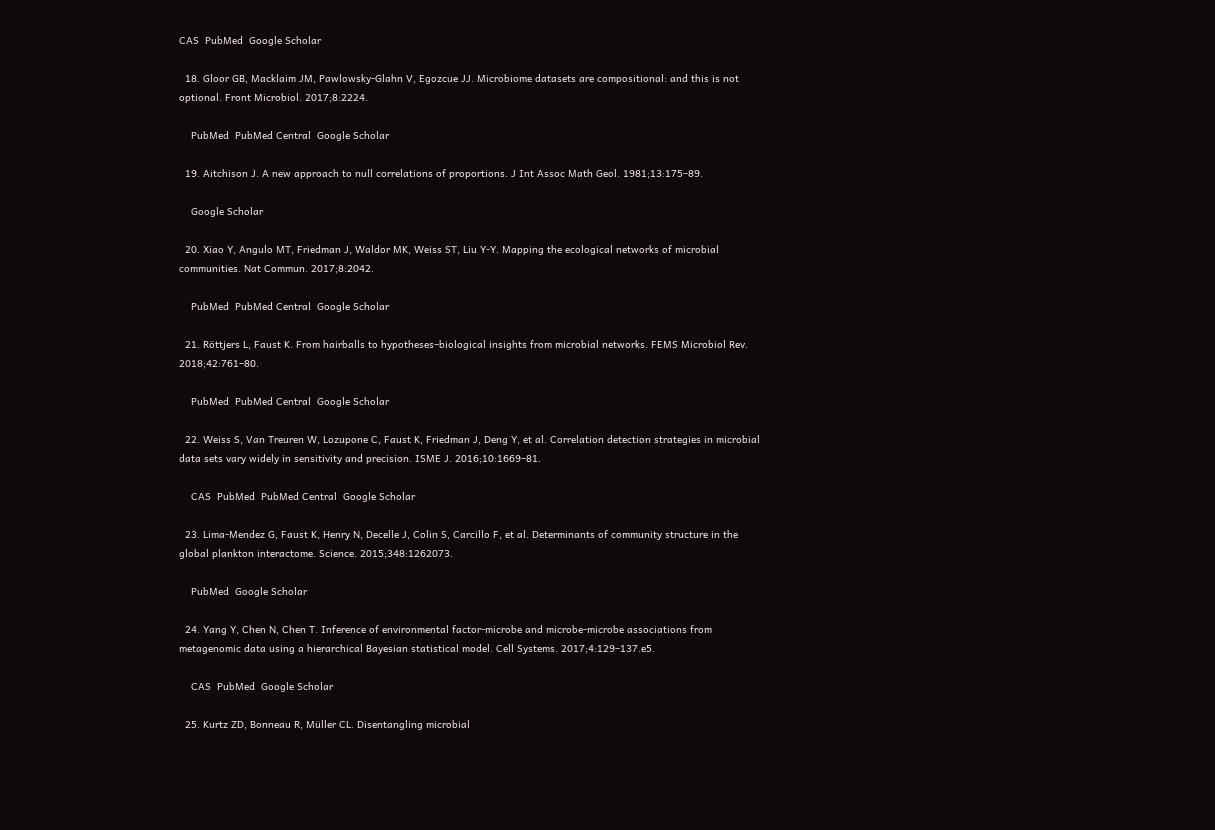CAS  PubMed  Google Scholar

  18. Gloor GB, Macklaim JM, Pawlowsky-Glahn V, Egozcue JJ. Microbiome datasets are compositional: and this is not optional. Front Microbiol. 2017;8:2224.

    PubMed  PubMed Central  Google Scholar

  19. Aitchison J. A new approach to null correlations of proportions. J Int Assoc Math Geol. 1981;13:175–89.

    Google Scholar

  20. Xiao Y, Angulo MT, Friedman J, Waldor MK, Weiss ST, Liu Y-Y. Mapping the ecological networks of microbial communities. Nat Commun. 2017;8:2042.

    PubMed  PubMed Central  Google Scholar

  21. Röttjers L, Faust K. From hairballs to hypotheses–biological insights from microbial networks. FEMS Microbiol Rev. 2018;42:761–80.

    PubMed  PubMed Central  Google Scholar

  22. Weiss S, Van Treuren W, Lozupone C, Faust K, Friedman J, Deng Y, et al. Correlation detection strategies in microbial data sets vary widely in sensitivity and precision. ISME J. 2016;10:1669–81.

    CAS  PubMed  PubMed Central  Google Scholar

  23. Lima-Mendez G, Faust K, Henry N, Decelle J, Colin S, Carcillo F, et al. Determinants of community structure in the global plankton interactome. Science. 2015;348:1262073.

    PubMed  Google Scholar

  24. Yang Y, Chen N, Chen T. Inference of environmental factor-microbe and microbe-microbe associations from metagenomic data using a hierarchical Bayesian statistical model. Cell Systems. 2017;4:129–137.e5.

    CAS  PubMed  Google Scholar

  25. Kurtz ZD, Bonneau R, Müller CL. Disentangling microbial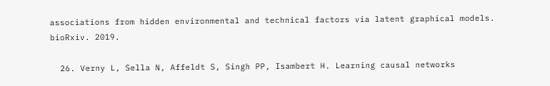associations from hidden environmental and technical factors via latent graphical models. bioRxiv. 2019.

  26. Verny L, Sella N, Affeldt S, Singh PP, Isambert H. Learning causal networks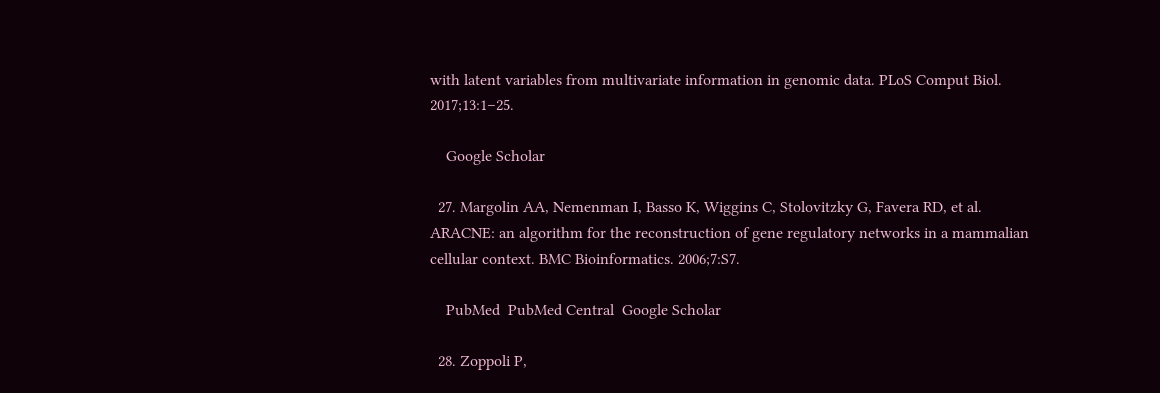with latent variables from multivariate information in genomic data. PLoS Comput Biol. 2017;13:1–25.

    Google Scholar

  27. Margolin AA, Nemenman I, Basso K, Wiggins C, Stolovitzky G, Favera RD, et al. ARACNE: an algorithm for the reconstruction of gene regulatory networks in a mammalian cellular context. BMC Bioinformatics. 2006;7:S7.

    PubMed  PubMed Central  Google Scholar

  28. Zoppoli P,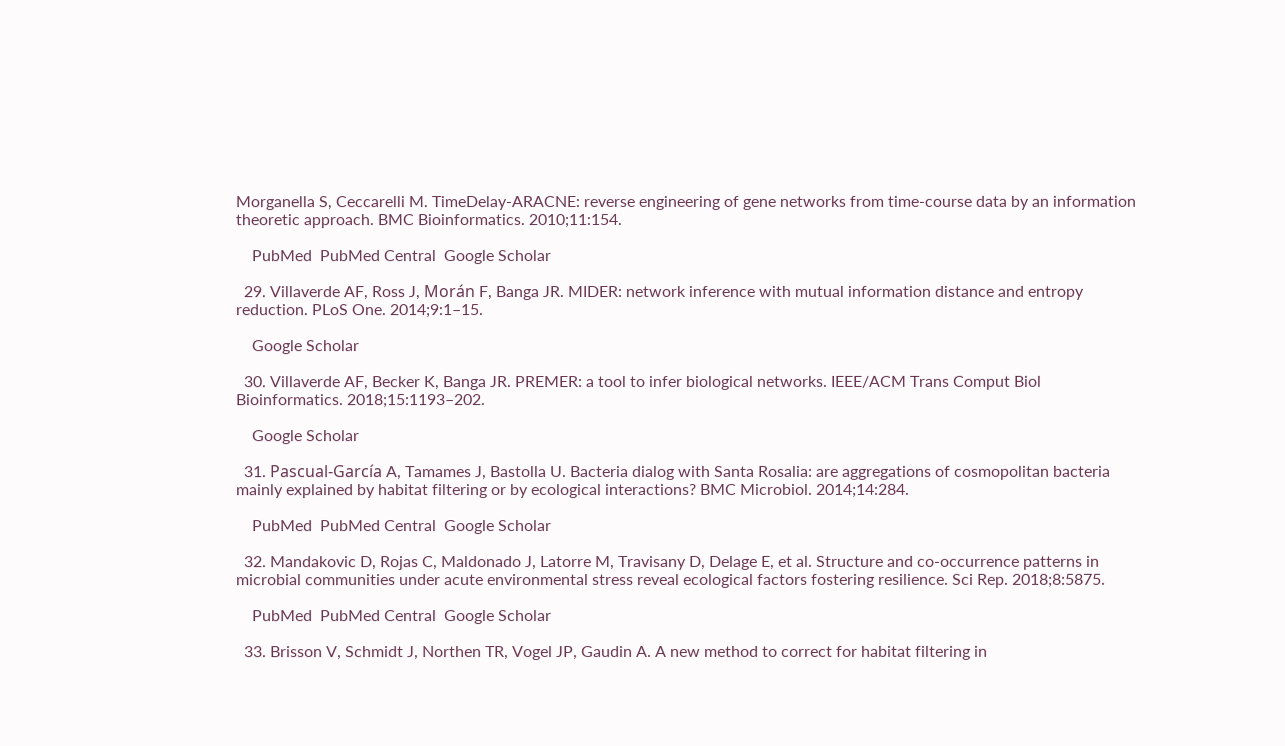Morganella S, Ceccarelli M. TimeDelay-ARACNE: reverse engineering of gene networks from time-course data by an information theoretic approach. BMC Bioinformatics. 2010;11:154.

    PubMed  PubMed Central  Google Scholar

  29. Villaverde AF, Ross J, Morán F, Banga JR. MIDER: network inference with mutual information distance and entropy reduction. PLoS One. 2014;9:1–15.

    Google Scholar

  30. Villaverde AF, Becker K, Banga JR. PREMER: a tool to infer biological networks. IEEE/ACM Trans Comput Biol Bioinformatics. 2018;15:1193–202.

    Google Scholar

  31. Pascual-García A, Tamames J, Bastolla U. Bacteria dialog with Santa Rosalia: are aggregations of cosmopolitan bacteria mainly explained by habitat filtering or by ecological interactions? BMC Microbiol. 2014;14:284.

    PubMed  PubMed Central  Google Scholar

  32. Mandakovic D, Rojas C, Maldonado J, Latorre M, Travisany D, Delage E, et al. Structure and co-occurrence patterns in microbial communities under acute environmental stress reveal ecological factors fostering resilience. Sci Rep. 2018;8:5875.

    PubMed  PubMed Central  Google Scholar

  33. Brisson V, Schmidt J, Northen TR, Vogel JP, Gaudin A. A new method to correct for habitat filtering in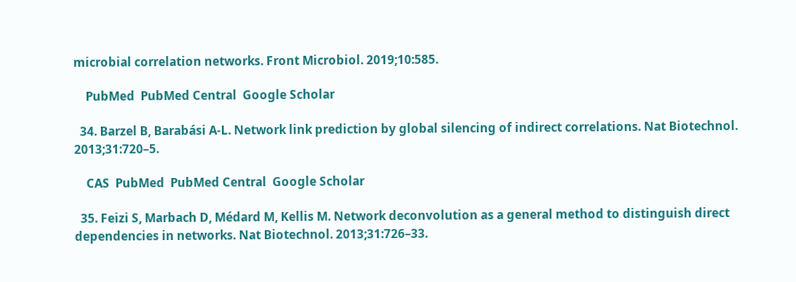microbial correlation networks. Front Microbiol. 2019;10:585.

    PubMed  PubMed Central  Google Scholar

  34. Barzel B, Barabási A-L. Network link prediction by global silencing of indirect correlations. Nat Biotechnol. 2013;31:720–5.

    CAS  PubMed  PubMed Central  Google Scholar

  35. Feizi S, Marbach D, Médard M, Kellis M. Network deconvolution as a general method to distinguish direct dependencies in networks. Nat Biotechnol. 2013;31:726–33.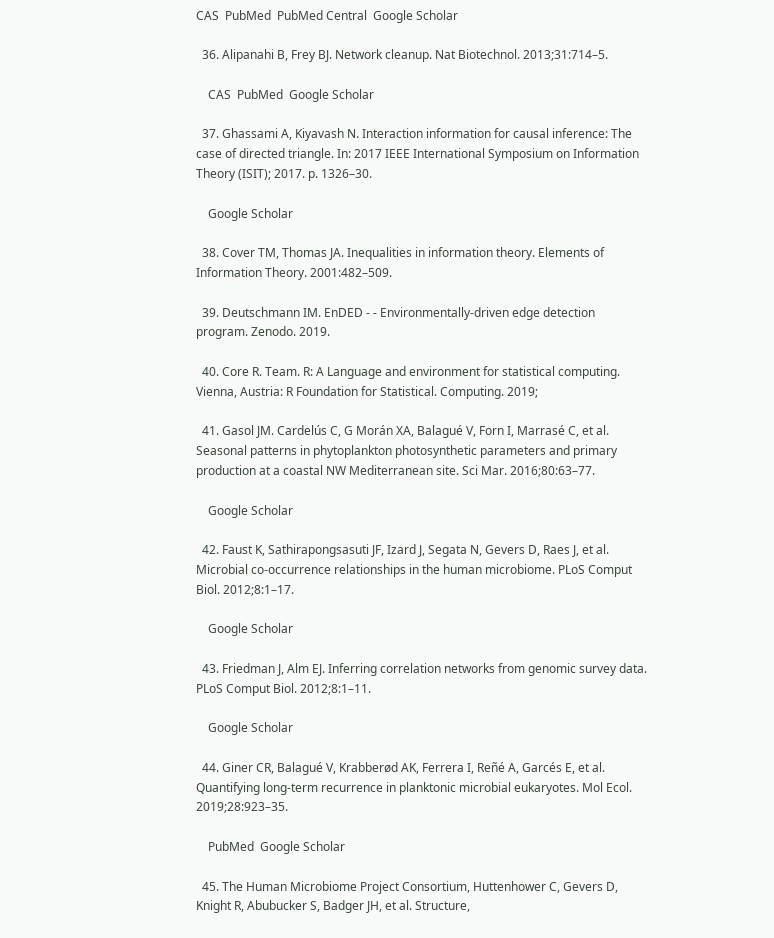CAS  PubMed  PubMed Central  Google Scholar

  36. Alipanahi B, Frey BJ. Network cleanup. Nat Biotechnol. 2013;31:714–5.

    CAS  PubMed  Google Scholar

  37. Ghassami A, Kiyavash N. Interaction information for causal inference: The case of directed triangle. In: 2017 IEEE International Symposium on Information Theory (ISIT); 2017. p. 1326–30.

    Google Scholar

  38. Cover TM, Thomas JA. Inequalities in information theory. Elements of Information Theory. 2001:482–509.

  39. Deutschmann IM. EnDED - - Environmentally-driven edge detection program. Zenodo. 2019.

  40. Core R. Team. R: A Language and environment for statistical computing. Vienna, Austria: R Foundation for Statistical. Computing. 2019;

  41. Gasol JM. Cardelús C, G Morán XA, Balagué V, Forn I, Marrasé C, et al. Seasonal patterns in phytoplankton photosynthetic parameters and primary production at a coastal NW Mediterranean site. Sci Mar. 2016;80:63–77.

    Google Scholar

  42. Faust K, Sathirapongsasuti JF, Izard J, Segata N, Gevers D, Raes J, et al. Microbial co-occurrence relationships in the human microbiome. PLoS Comput Biol. 2012;8:1–17.

    Google Scholar

  43. Friedman J, Alm EJ. Inferring correlation networks from genomic survey data. PLoS Comput Biol. 2012;8:1–11.

    Google Scholar

  44. Giner CR, Balagué V, Krabberød AK, Ferrera I, Reñé A, Garcés E, et al. Quantifying long-term recurrence in planktonic microbial eukaryotes. Mol Ecol. 2019;28:923–35.

    PubMed  Google Scholar

  45. The Human Microbiome Project Consortium, Huttenhower C, Gevers D, Knight R, Abubucker S, Badger JH, et al. Structure,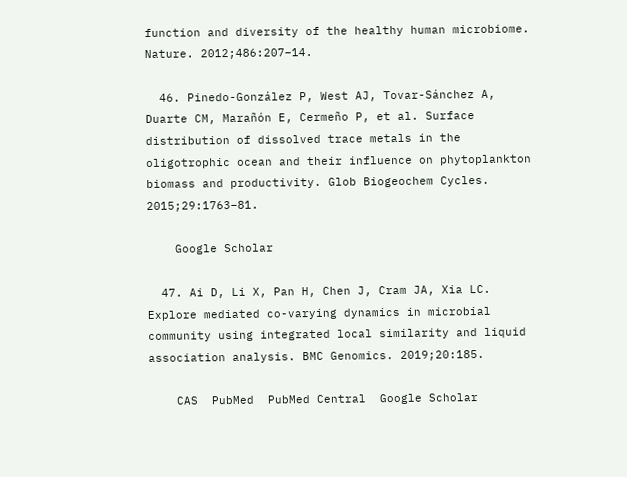function and diversity of the healthy human microbiome. Nature. 2012;486:207–14.

  46. Pinedo-González P, West AJ, Tovar-Sánchez A, Duarte CM, Marañón E, Cermeño P, et al. Surface distribution of dissolved trace metals in the oligotrophic ocean and their influence on phytoplankton biomass and productivity. Glob Biogeochem Cycles. 2015;29:1763–81.

    Google Scholar

  47. Ai D, Li X, Pan H, Chen J, Cram JA, Xia LC. Explore mediated co-varying dynamics in microbial community using integrated local similarity and liquid association analysis. BMC Genomics. 2019;20:185.

    CAS  PubMed  PubMed Central  Google Scholar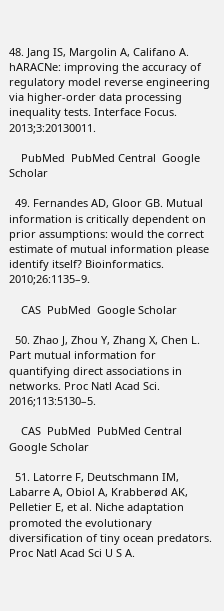48. Jang IS, Margolin A, Califano A. hARACNe: improving the accuracy of regulatory model reverse engineering via higher-order data processing inequality tests. Interface Focus. 2013;3:20130011.

    PubMed  PubMed Central  Google Scholar

  49. Fernandes AD, Gloor GB. Mutual information is critically dependent on prior assumptions: would the correct estimate of mutual information please identify itself? Bioinformatics. 2010;26:1135–9.

    CAS  PubMed  Google Scholar

  50. Zhao J, Zhou Y, Zhang X, Chen L. Part mutual information for quantifying direct associations in networks. Proc Natl Acad Sci. 2016;113:5130–5.

    CAS  PubMed  PubMed Central  Google Scholar

  51. Latorre F, Deutschmann IM, Labarre A, Obiol A, Krabberød AK, Pelletier E, et al. Niche adaptation promoted the evolutionary diversification of tiny ocean predators. Proc Natl Acad Sci U S A.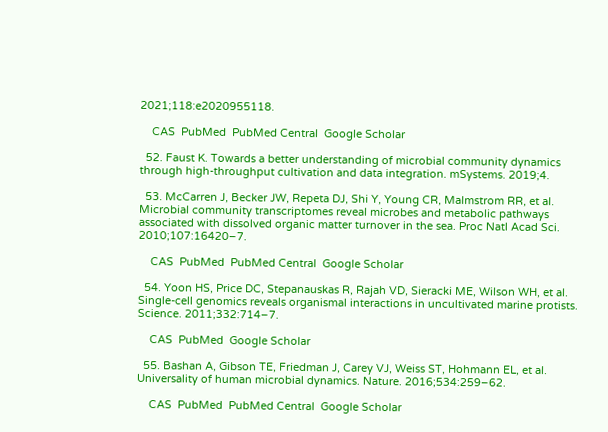2021;118:e2020955118.

    CAS  PubMed  PubMed Central  Google Scholar

  52. Faust K. Towards a better understanding of microbial community dynamics through high-throughput cultivation and data integration. mSystems. 2019;4.

  53. McCarren J, Becker JW, Repeta DJ, Shi Y, Young CR, Malmstrom RR, et al. Microbial community transcriptomes reveal microbes and metabolic pathways associated with dissolved organic matter turnover in the sea. Proc Natl Acad Sci. 2010;107:16420–7.

    CAS  PubMed  PubMed Central  Google Scholar

  54. Yoon HS, Price DC, Stepanauskas R, Rajah VD, Sieracki ME, Wilson WH, et al. Single-cell genomics reveals organismal interactions in uncultivated marine protists. Science. 2011;332:714–7.

    CAS  PubMed  Google Scholar

  55. Bashan A, Gibson TE, Friedman J, Carey VJ, Weiss ST, Hohmann EL, et al. Universality of human microbial dynamics. Nature. 2016;534:259–62.

    CAS  PubMed  PubMed Central  Google Scholar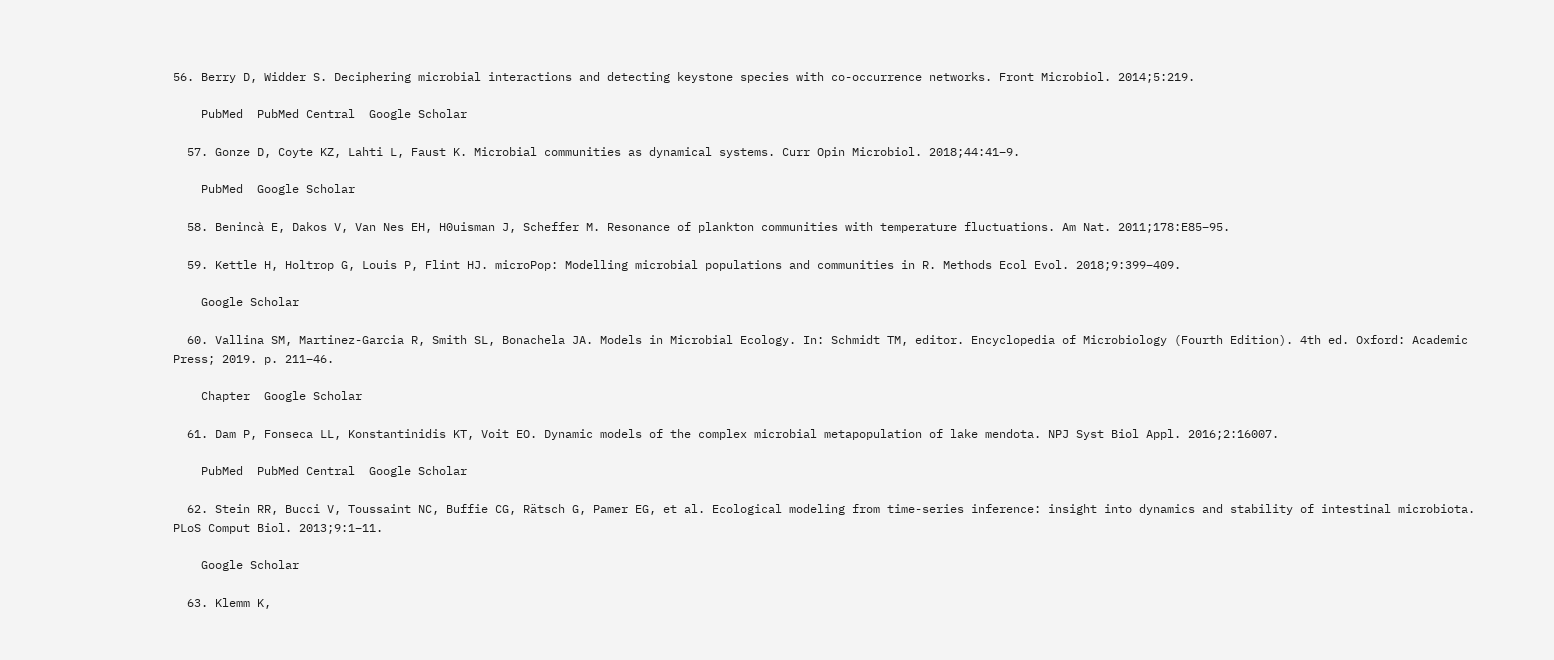56. Berry D, Widder S. Deciphering microbial interactions and detecting keystone species with co-occurrence networks. Front Microbiol. 2014;5:219.

    PubMed  PubMed Central  Google Scholar

  57. Gonze D, Coyte KZ, Lahti L, Faust K. Microbial communities as dynamical systems. Curr Opin Microbiol. 2018;44:41–9.

    PubMed  Google Scholar

  58. Benincà E, Dakos V, Van Nes EH, H0uisman J, Scheffer M. Resonance of plankton communities with temperature fluctuations. Am Nat. 2011;178:E85–95.

  59. Kettle H, Holtrop G, Louis P, Flint HJ. microPop: Modelling microbial populations and communities in R. Methods Ecol Evol. 2018;9:399–409.

    Google Scholar

  60. Vallina SM, Martinez-Garcia R, Smith SL, Bonachela JA. Models in Microbial Ecology. In: Schmidt TM, editor. Encyclopedia of Microbiology (Fourth Edition). 4th ed. Oxford: Academic Press; 2019. p. 211–46.

    Chapter  Google Scholar

  61. Dam P, Fonseca LL, Konstantinidis KT, Voit EO. Dynamic models of the complex microbial metapopulation of lake mendota. NPJ Syst Biol Appl. 2016;2:16007.

    PubMed  PubMed Central  Google Scholar

  62. Stein RR, Bucci V, Toussaint NC, Buffie CG, Rätsch G, Pamer EG, et al. Ecological modeling from time-series inference: insight into dynamics and stability of intestinal microbiota. PLoS Comput Biol. 2013;9:1–11.

    Google Scholar

  63. Klemm K,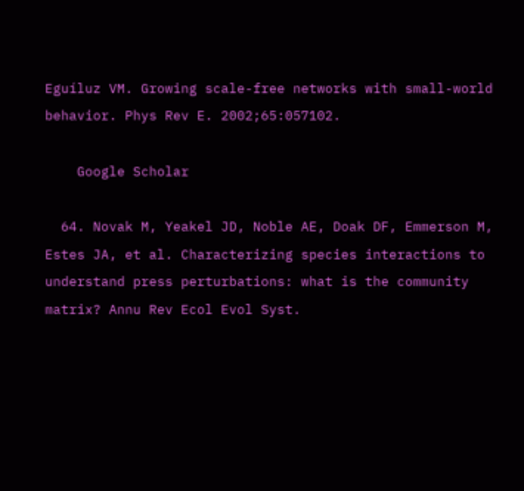Eguíluz VM. Growing scale-free networks with small-world behavior. Phys Rev E. 2002;65:057102.

    Google Scholar

  64. Novak M, Yeakel JD, Noble AE, Doak DF, Emmerson M, Estes JA, et al. Characterizing species interactions to understand press perturbations: what is the community matrix? Annu Rev Ecol Evol Syst.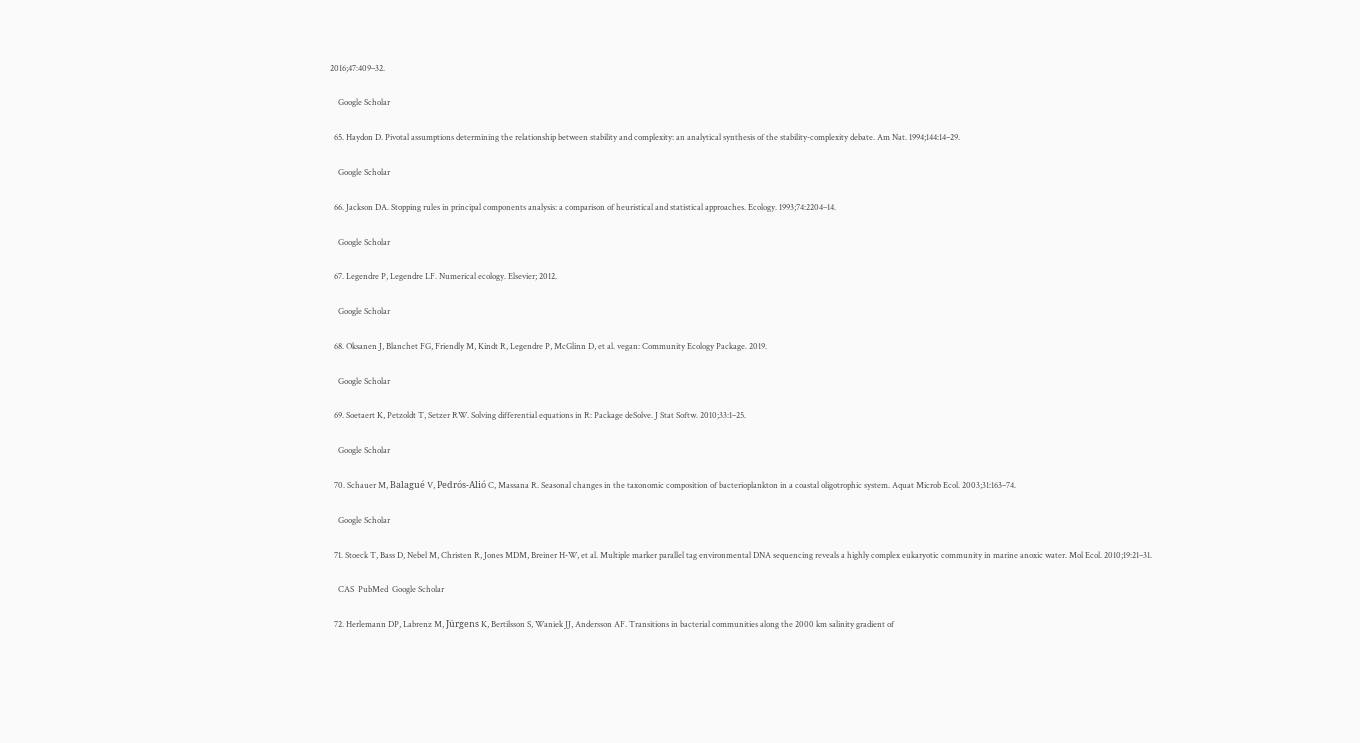2016;47:409–32.

    Google Scholar

  65. Haydon D. Pivotal assumptions determining the relationship between stability and complexity: an analytical synthesis of the stability-complexity debate. Am Nat. 1994;144:14–29.

    Google Scholar

  66. Jackson DA. Stopping rules in principal components analysis: a comparison of heuristical and statistical approaches. Ecology. 1993;74:2204–14.

    Google Scholar

  67. Legendre P, Legendre LF. Numerical ecology. Elsevier; 2012.

    Google Scholar

  68. Oksanen J, Blanchet FG, Friendly M, Kindt R, Legendre P, McGlinn D, et al. vegan: Community Ecology Package. 2019.

    Google Scholar

  69. Soetaert K, Petzoldt T, Setzer RW. Solving differential equations in R: Package deSolve. J Stat Softw. 2010;33:1–25.

    Google Scholar

  70. Schauer M, Balagué V, Pedrós-Alió C, Massana R. Seasonal changes in the taxonomic composition of bacterioplankton in a coastal oligotrophic system. Aquat Microb Ecol. 2003;31:163–74.

    Google Scholar

  71. Stoeck T, Bass D, Nebel M, Christen R, Jones MDM, Breiner H-W, et al. Multiple marker parallel tag environmental DNA sequencing reveals a highly complex eukaryotic community in marine anoxic water. Mol Ecol. 2010;19:21–31.

    CAS  PubMed  Google Scholar

  72. Herlemann DP, Labrenz M, Jürgens K, Bertilsson S, Waniek JJ, Andersson AF. Transitions in bacterial communities along the 2000 km salinity gradient of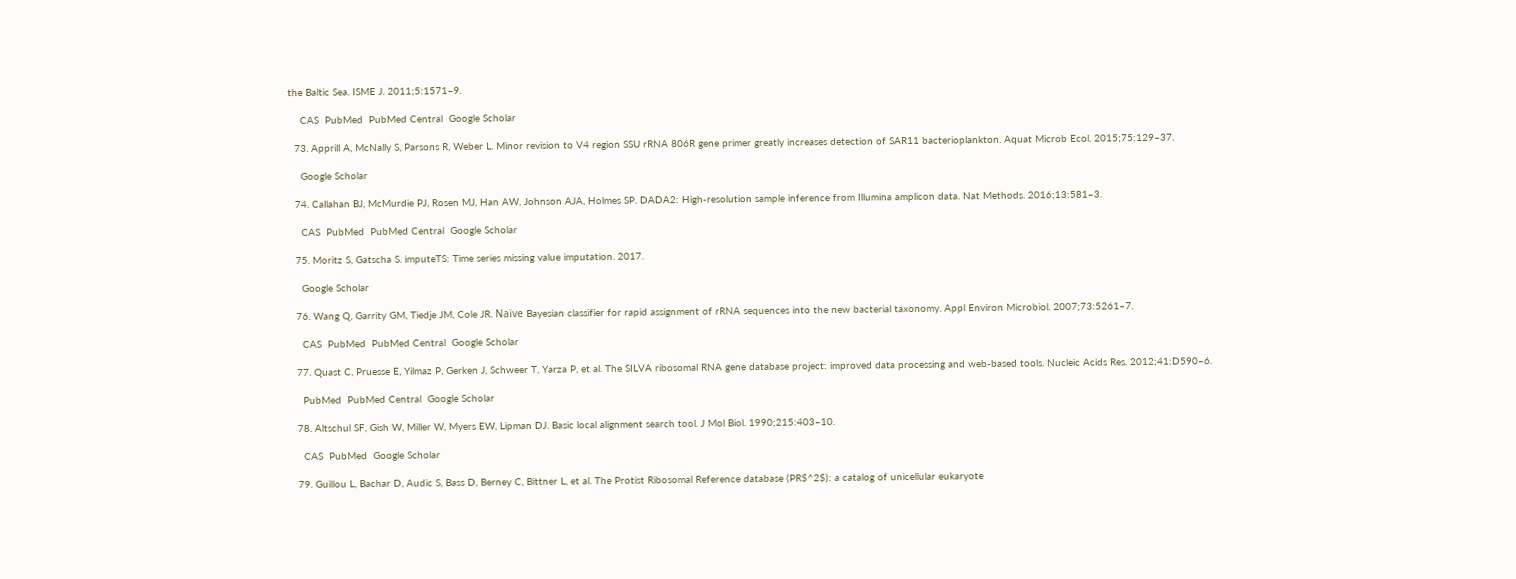the Baltic Sea. ISME J. 2011;5:1571–9.

    CAS  PubMed  PubMed Central  Google Scholar

  73. Apprill A, McNally S, Parsons R, Weber L. Minor revision to V4 region SSU rRNA 806R gene primer greatly increases detection of SAR11 bacterioplankton. Aquat Microb Ecol. 2015;75:129–37.

    Google Scholar

  74. Callahan BJ, McMurdie PJ, Rosen MJ, Han AW, Johnson AJA, Holmes SP. DADA2: High-resolution sample inference from Illumina amplicon data. Nat Methods. 2016;13:581–3.

    CAS  PubMed  PubMed Central  Google Scholar

  75. Moritz S, Gatscha S. imputeTS: Time series missing value imputation. 2017.

    Google Scholar

  76. Wang Q, Garrity GM, Tiedje JM, Cole JR. Naïve Bayesian classifier for rapid assignment of rRNA sequences into the new bacterial taxonomy. Appl Environ Microbiol. 2007;73:5261–7.

    CAS  PubMed  PubMed Central  Google Scholar

  77. Quast C, Pruesse E, Yilmaz P, Gerken J, Schweer T, Yarza P, et al. The SILVA ribosomal RNA gene database project: improved data processing and web-based tools. Nucleic Acids Res. 2012;41:D590–6.

    PubMed  PubMed Central  Google Scholar

  78. Altschul SF, Gish W, Miller W, Myers EW, Lipman DJ. Basic local alignment search tool. J Mol Biol. 1990;215:403–10.

    CAS  PubMed  Google Scholar

  79. Guillou L, Bachar D, Audic S, Bass D, Berney C, Bittner L, et al. The Protist Ribosomal Reference database (PR$^2$): a catalog of unicellular eukaryote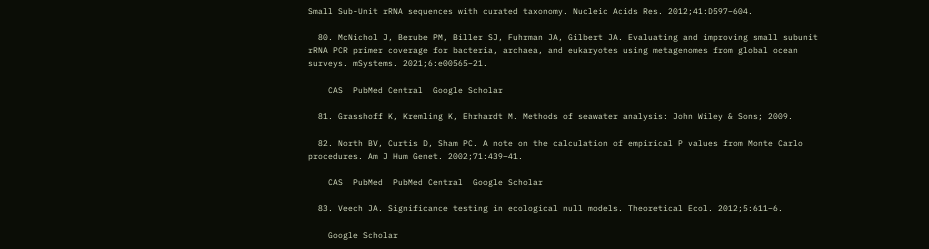Small Sub-Unit rRNA sequences with curated taxonomy. Nucleic Acids Res. 2012;41:D597–604.

  80. McNichol J, Berube PM, Biller SJ, Fuhrman JA, Gilbert JA. Evaluating and improving small subunit rRNA PCR primer coverage for bacteria, archaea, and eukaryotes using metagenomes from global ocean surveys. mSystems. 2021;6:e00565–21.

    CAS  PubMed Central  Google Scholar

  81. Grasshoff K, Kremling K, Ehrhardt M. Methods of seawater analysis: John Wiley & Sons; 2009.

  82. North BV, Curtis D, Sham PC. A note on the calculation of empirical P values from Monte Carlo procedures. Am J Hum Genet. 2002;71:439–41.

    CAS  PubMed  PubMed Central  Google Scholar

  83. Veech JA. Significance testing in ecological null models. Theoretical Ecol. 2012;5:611–6.

    Google Scholar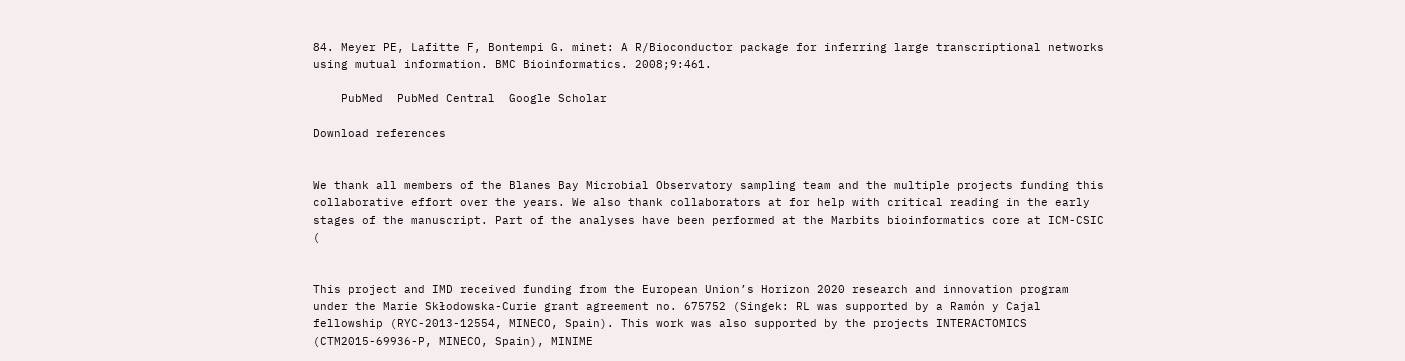84. Meyer PE, Lafitte F, Bontempi G. minet: A R/Bioconductor package for inferring large transcriptional networks using mutual information. BMC Bioinformatics. 2008;9:461.

    PubMed  PubMed Central  Google Scholar

Download references


We thank all members of the Blanes Bay Microbial Observatory sampling team and the multiple projects funding this collaborative effort over the years. We also thank collaborators at for help with critical reading in the early stages of the manuscript. Part of the analyses have been performed at the Marbits bioinformatics core at ICM-CSIC (


This project and IMD received funding from the European Union’s Horizon 2020 research and innovation program under the Marie Skłodowska-Curie grant agreement no. 675752 (Singek: RL was supported by a Ramón y Cajal fellowship (RYC-2013-12554, MINECO, Spain). This work was also supported by the projects INTERACTOMICS (CTM2015-69936-P, MINECO, Spain), MINIME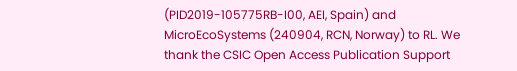(PID2019-105775RB-I00, AEI, Spain) and MicroEcoSystems (240904, RCN, Norway) to RL. We thank the CSIC Open Access Publication Support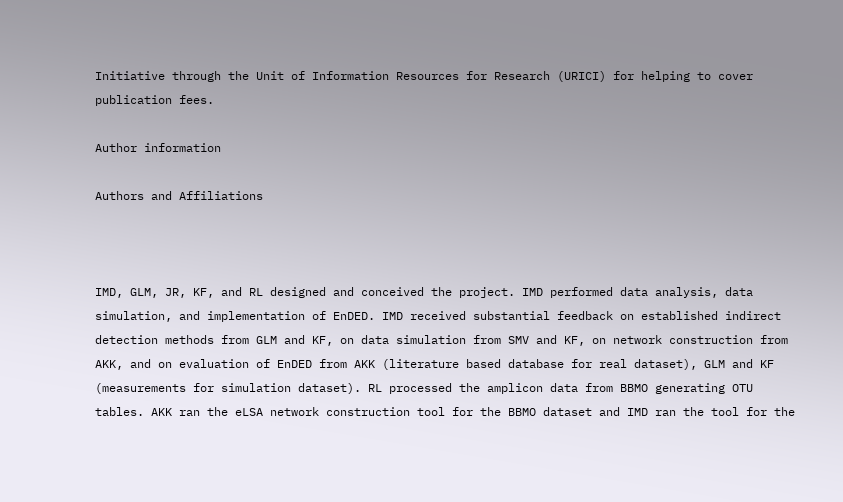Initiative through the Unit of Information Resources for Research (URICI) for helping to cover publication fees.

Author information

Authors and Affiliations



IMD, GLM, JR, KF, and RL designed and conceived the project. IMD performed data analysis, data simulation, and implementation of EnDED. IMD received substantial feedback on established indirect detection methods from GLM and KF, on data simulation from SMV and KF, on network construction from AKK, and on evaluation of EnDED from AKK (literature based database for real dataset), GLM and KF (measurements for simulation dataset). RL processed the amplicon data from BBMO generating OTU tables. AKK ran the eLSA network construction tool for the BBMO dataset and IMD ran the tool for the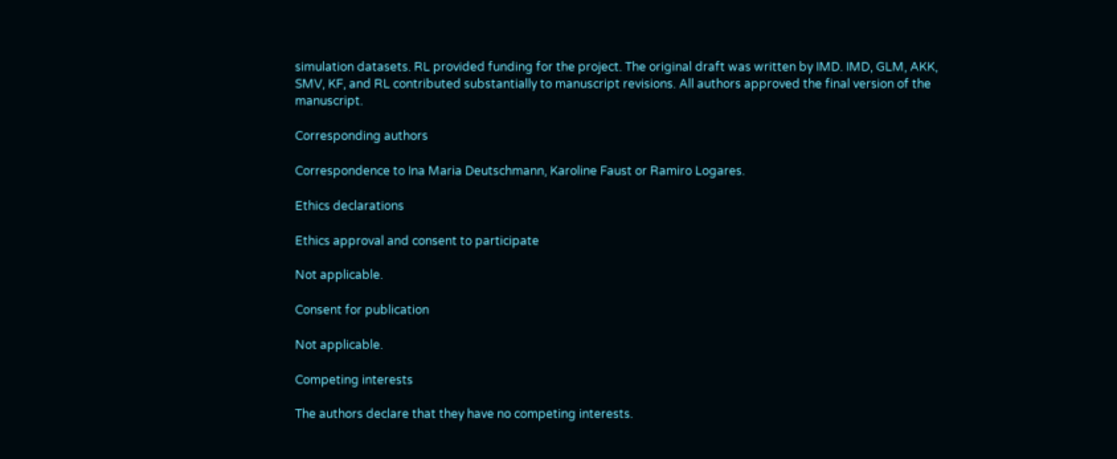simulation datasets. RL provided funding for the project. The original draft was written by IMD. IMD, GLM, AKK, SMV, KF, and RL contributed substantially to manuscript revisions. All authors approved the final version of the manuscript.

Corresponding authors

Correspondence to Ina Maria Deutschmann, Karoline Faust or Ramiro Logares.

Ethics declarations

Ethics approval and consent to participate

Not applicable.

Consent for publication

Not applicable.

Competing interests

The authors declare that they have no competing interests.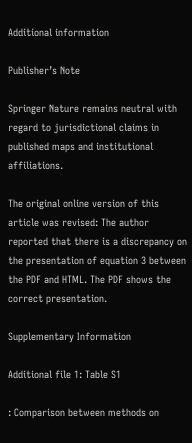Additional information

Publisher’s Note

Springer Nature remains neutral with regard to jurisdictional claims in published maps and institutional affiliations.

The original online version of this article was revised: The author reported that there is a discrepancy on the presentation of equation 3 between the PDF and HTML. The PDF shows the correct presentation.

Supplementary Information

Additional file 1: Table S1

: Comparison between methods on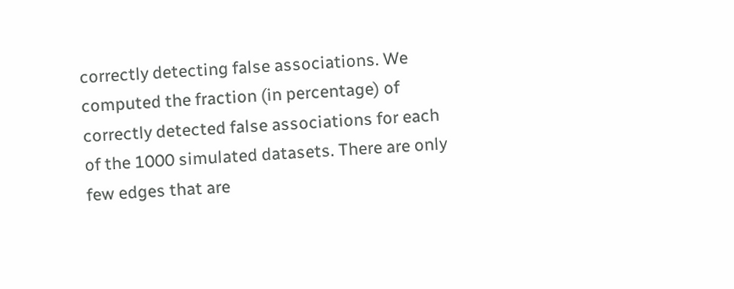correctly detecting false associations. We computed the fraction (in percentage) of correctly detected false associations for each of the 1000 simulated datasets. There are only few edges that are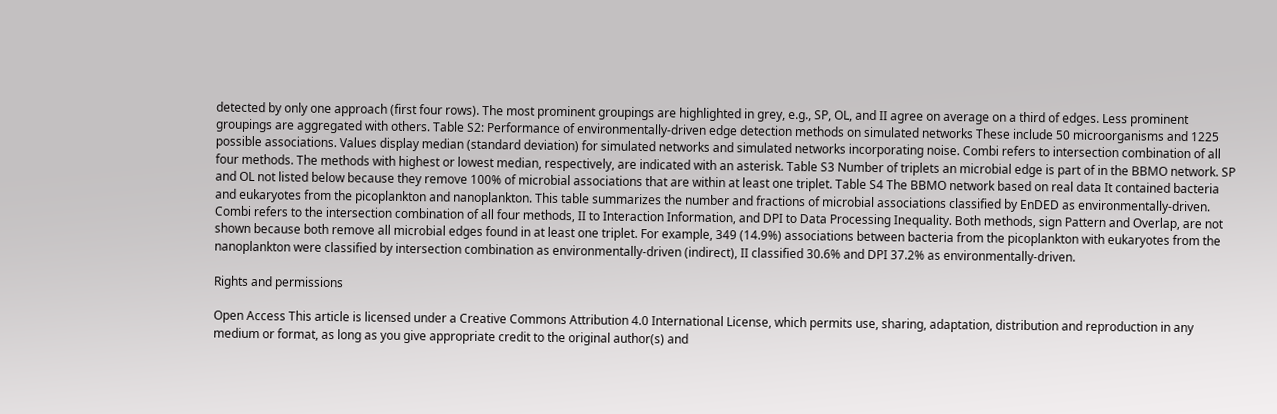detected by only one approach (first four rows). The most prominent groupings are highlighted in grey, e.g., SP, OL, and II agree on average on a third of edges. Less prominent groupings are aggregated with others. Table S2: Performance of environmentally-driven edge detection methods on simulated networks These include 50 microorganisms and 1225 possible associations. Values display median (standard deviation) for simulated networks and simulated networks incorporating noise. Combi refers to intersection combination of all four methods. The methods with highest or lowest median, respectively, are indicated with an asterisk. Table S3 Number of triplets an microbial edge is part of in the BBMO network. SP and OL not listed below because they remove 100% of microbial associations that are within at least one triplet. Table S4 The BBMO network based on real data It contained bacteria and eukaryotes from the picoplankton and nanoplankton. This table summarizes the number and fractions of microbial associations classified by EnDED as environmentally-driven. Combi refers to the intersection combination of all four methods, II to Interaction Information, and DPI to Data Processing Inequality. Both methods, sign Pattern and Overlap, are not shown because both remove all microbial edges found in at least one triplet. For example, 349 (14.9%) associations between bacteria from the picoplankton with eukaryotes from the nanoplankton were classified by intersection combination as environmentally-driven (indirect), II classified 30.6% and DPI 37.2% as environmentally-driven.

Rights and permissions

Open Access This article is licensed under a Creative Commons Attribution 4.0 International License, which permits use, sharing, adaptation, distribution and reproduction in any medium or format, as long as you give appropriate credit to the original author(s) and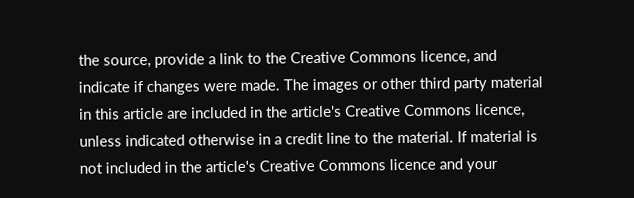the source, provide a link to the Creative Commons licence, and indicate if changes were made. The images or other third party material in this article are included in the article's Creative Commons licence, unless indicated otherwise in a credit line to the material. If material is not included in the article's Creative Commons licence and your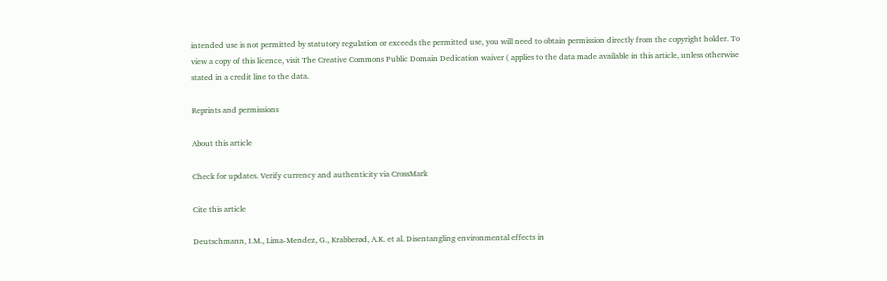intended use is not permitted by statutory regulation or exceeds the permitted use, you will need to obtain permission directly from the copyright holder. To view a copy of this licence, visit The Creative Commons Public Domain Dedication waiver ( applies to the data made available in this article, unless otherwise stated in a credit line to the data.

Reprints and permissions

About this article

Check for updates. Verify currency and authenticity via CrossMark

Cite this article

Deutschmann, I.M., Lima-Mendez, G., Krabberød, A.K. et al. Disentangling environmental effects in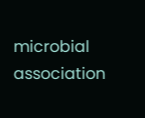microbial association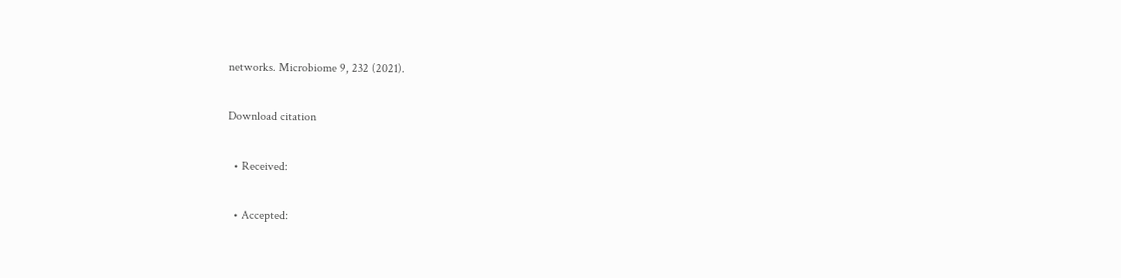networks. Microbiome 9, 232 (2021).

Download citation

  • Received:

  • Accepted: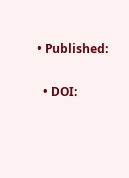• Published:

  • DOI: